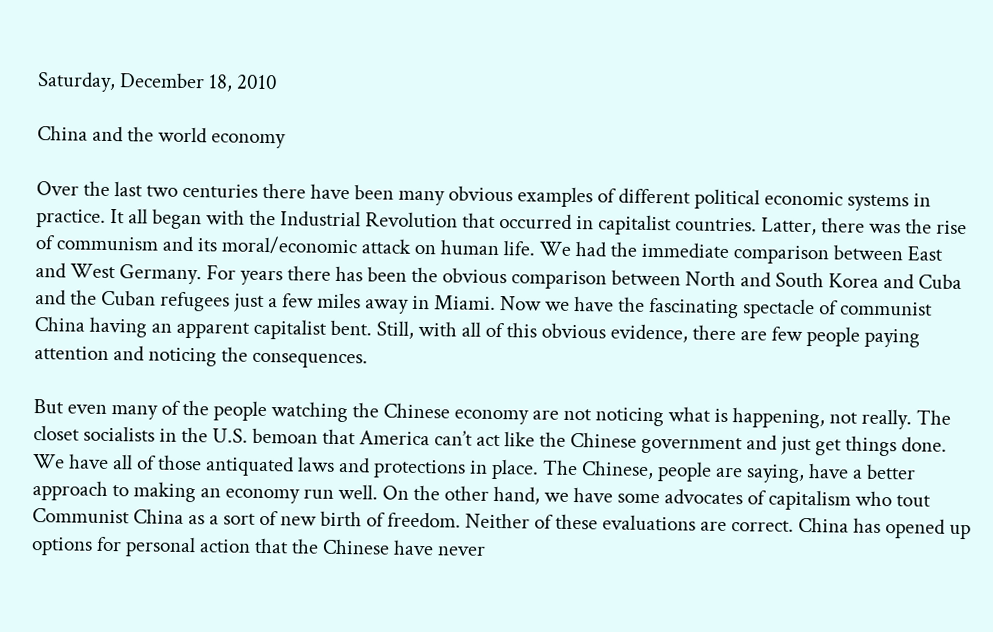Saturday, December 18, 2010

China and the world economy

Over the last two centuries there have been many obvious examples of different political economic systems in practice. It all began with the Industrial Revolution that occurred in capitalist countries. Latter, there was the rise of communism and its moral/economic attack on human life. We had the immediate comparison between East and West Germany. For years there has been the obvious comparison between North and South Korea and Cuba and the Cuban refugees just a few miles away in Miami. Now we have the fascinating spectacle of communist China having an apparent capitalist bent. Still, with all of this obvious evidence, there are few people paying attention and noticing the consequences.

But even many of the people watching the Chinese economy are not noticing what is happening, not really. The closet socialists in the U.S. bemoan that America can’t act like the Chinese government and just get things done. We have all of those antiquated laws and protections in place. The Chinese, people are saying, have a better approach to making an economy run well. On the other hand, we have some advocates of capitalism who tout Communist China as a sort of new birth of freedom. Neither of these evaluations are correct. China has opened up options for personal action that the Chinese have never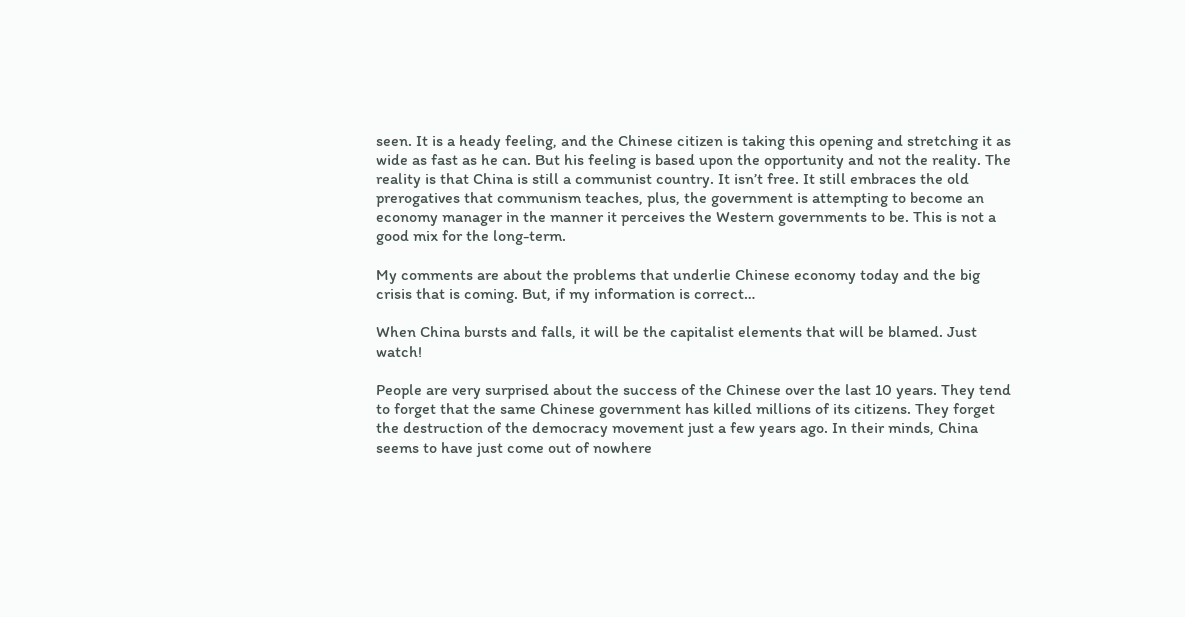seen. It is a heady feeling, and the Chinese citizen is taking this opening and stretching it as wide as fast as he can. But his feeling is based upon the opportunity and not the reality. The reality is that China is still a communist country. It isn’t free. It still embraces the old prerogatives that communism teaches, plus, the government is attempting to become an economy manager in the manner it perceives the Western governments to be. This is not a good mix for the long-term.

My comments are about the problems that underlie Chinese economy today and the big crisis that is coming. But, if my information is correct…

When China bursts and falls, it will be the capitalist elements that will be blamed. Just watch!

People are very surprised about the success of the Chinese over the last 10 years. They tend to forget that the same Chinese government has killed millions of its citizens. They forget the destruction of the democracy movement just a few years ago. In their minds, China seems to have just come out of nowhere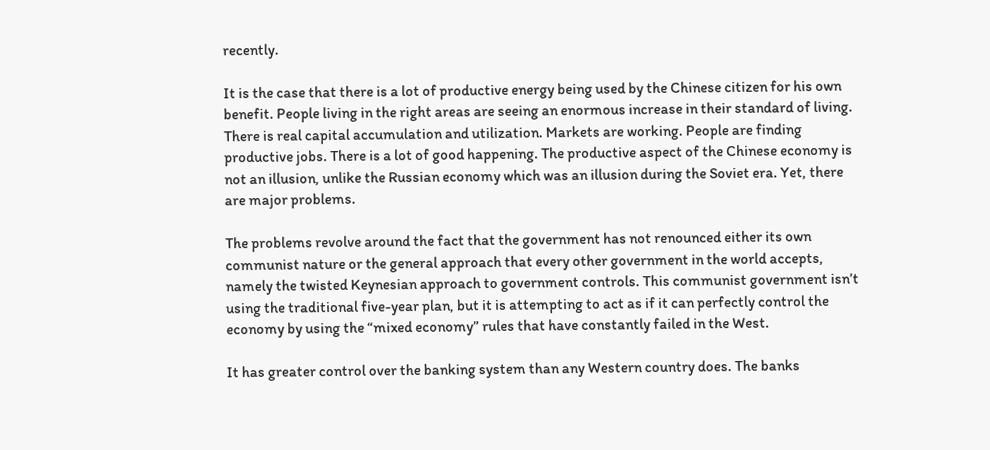recently.

It is the case that there is a lot of productive energy being used by the Chinese citizen for his own benefit. People living in the right areas are seeing an enormous increase in their standard of living. There is real capital accumulation and utilization. Markets are working. People are finding productive jobs. There is a lot of good happening. The productive aspect of the Chinese economy is not an illusion, unlike the Russian economy which was an illusion during the Soviet era. Yet, there are major problems.

The problems revolve around the fact that the government has not renounced either its own communist nature or the general approach that every other government in the world accepts, namely the twisted Keynesian approach to government controls. This communist government isn’t using the traditional five-year plan, but it is attempting to act as if it can perfectly control the economy by using the “mixed economy” rules that have constantly failed in the West.

It has greater control over the banking system than any Western country does. The banks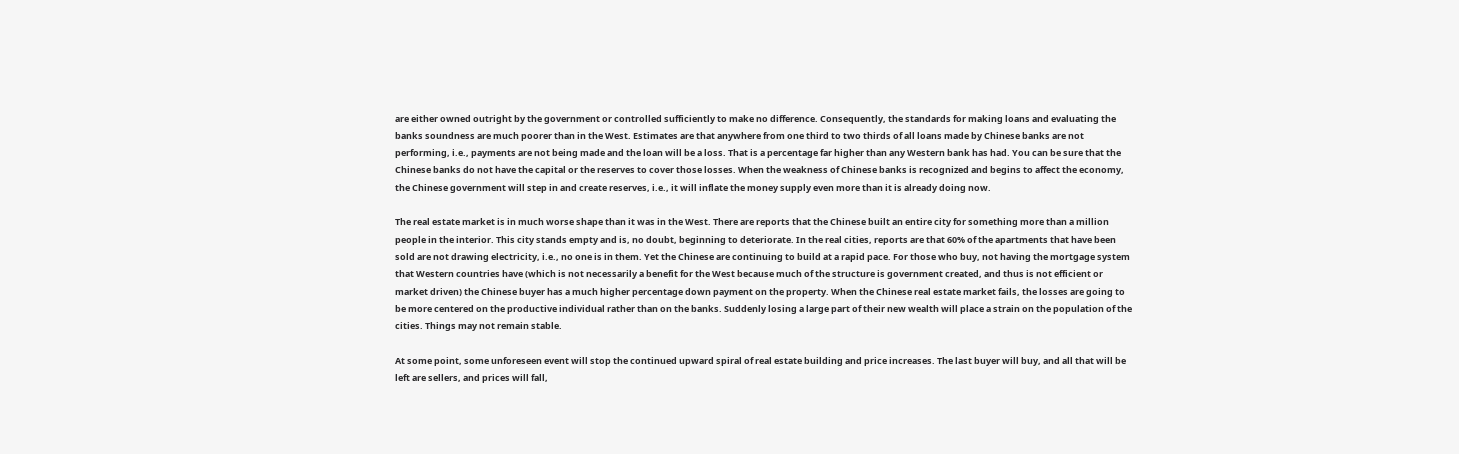are either owned outright by the government or controlled sufficiently to make no difference. Consequently, the standards for making loans and evaluating the banks soundness are much poorer than in the West. Estimates are that anywhere from one third to two thirds of all loans made by Chinese banks are not performing, i.e., payments are not being made and the loan will be a loss. That is a percentage far higher than any Western bank has had. You can be sure that the Chinese banks do not have the capital or the reserves to cover those losses. When the weakness of Chinese banks is recognized and begins to affect the economy, the Chinese government will step in and create reserves, i.e., it will inflate the money supply even more than it is already doing now.

The real estate market is in much worse shape than it was in the West. There are reports that the Chinese built an entire city for something more than a million people in the interior. This city stands empty and is, no doubt, beginning to deteriorate. In the real cities, reports are that 60% of the apartments that have been sold are not drawing electricity, i.e., no one is in them. Yet the Chinese are continuing to build at a rapid pace. For those who buy, not having the mortgage system that Western countries have (which is not necessarily a benefit for the West because much of the structure is government created, and thus is not efficient or market driven) the Chinese buyer has a much higher percentage down payment on the property. When the Chinese real estate market fails, the losses are going to be more centered on the productive individual rather than on the banks. Suddenly losing a large part of their new wealth will place a strain on the population of the cities. Things may not remain stable.

At some point, some unforeseen event will stop the continued upward spiral of real estate building and price increases. The last buyer will buy, and all that will be left are sellers, and prices will fall,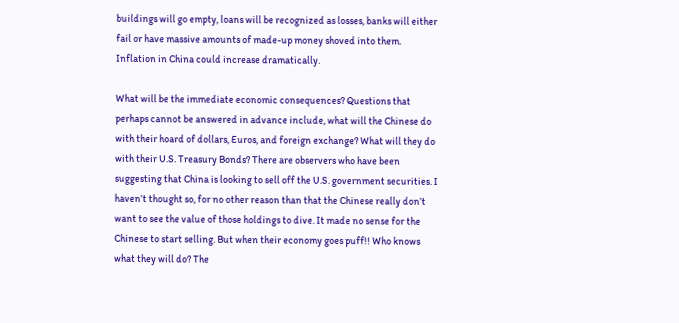buildings will go empty, loans will be recognized as losses, banks will either fail or have massive amounts of made-up money shoved into them. Inflation in China could increase dramatically.

What will be the immediate economic consequences? Questions that perhaps cannot be answered in advance include, what will the Chinese do with their hoard of dollars, Euros, and foreign exchange? What will they do with their U.S. Treasury Bonds? There are observers who have been suggesting that China is looking to sell off the U.S. government securities. I haven’t thought so, for no other reason than that the Chinese really don’t want to see the value of those holdings to dive. It made no sense for the Chinese to start selling. But when their economy goes puff!! Who knows what they will do? The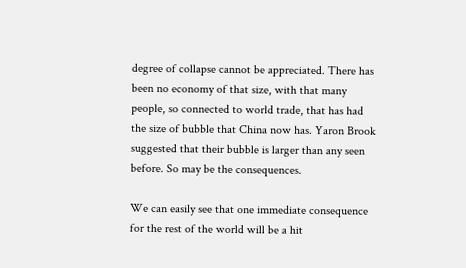degree of collapse cannot be appreciated. There has been no economy of that size, with that many people, so connected to world trade, that has had the size of bubble that China now has. Yaron Brook suggested that their bubble is larger than any seen before. So may be the consequences.

We can easily see that one immediate consequence for the rest of the world will be a hit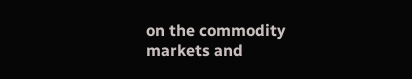on the commodity markets and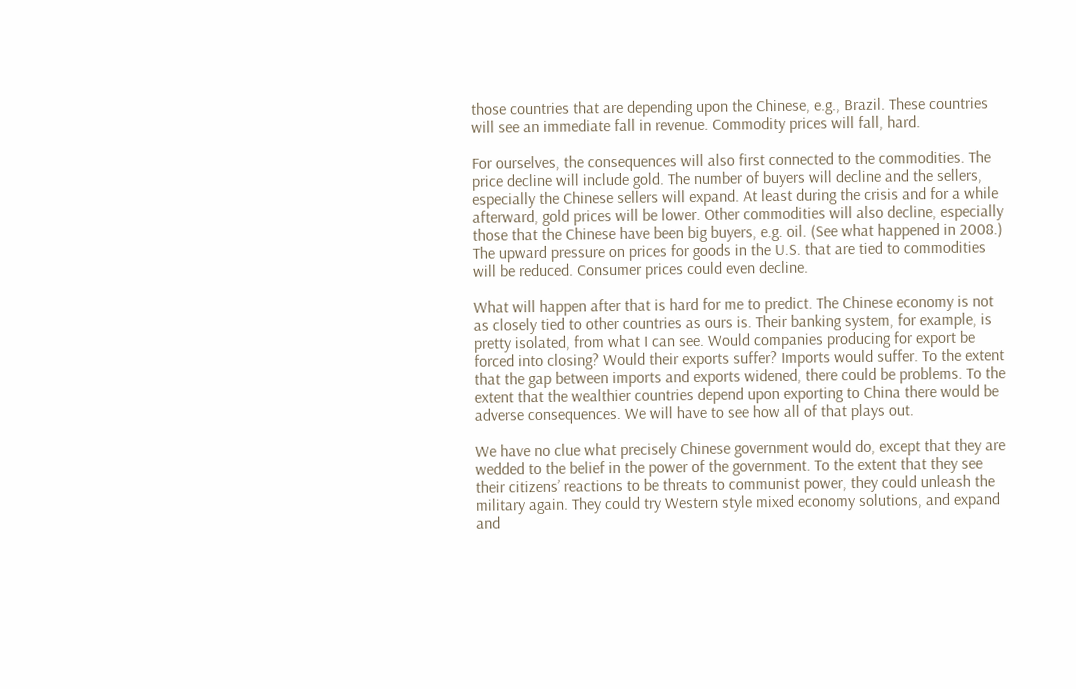those countries that are depending upon the Chinese, e.g., Brazil. These countries will see an immediate fall in revenue. Commodity prices will fall, hard.

For ourselves, the consequences will also first connected to the commodities. The price decline will include gold. The number of buyers will decline and the sellers, especially the Chinese sellers will expand. At least during the crisis and for a while afterward, gold prices will be lower. Other commodities will also decline, especially those that the Chinese have been big buyers, e.g. oil. (See what happened in 2008.) The upward pressure on prices for goods in the U.S. that are tied to commodities will be reduced. Consumer prices could even decline.

What will happen after that is hard for me to predict. The Chinese economy is not as closely tied to other countries as ours is. Their banking system, for example, is pretty isolated, from what I can see. Would companies producing for export be forced into closing? Would their exports suffer? Imports would suffer. To the extent that the gap between imports and exports widened, there could be problems. To the extent that the wealthier countries depend upon exporting to China there would be adverse consequences. We will have to see how all of that plays out.

We have no clue what precisely Chinese government would do, except that they are wedded to the belief in the power of the government. To the extent that they see their citizens’ reactions to be threats to communist power, they could unleash the military again. They could try Western style mixed economy solutions, and expand and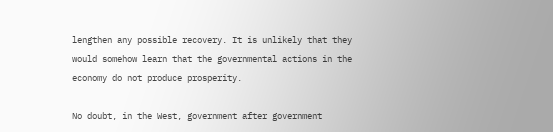lengthen any possible recovery. It is unlikely that they would somehow learn that the governmental actions in the economy do not produce prosperity.

No doubt, in the West, government after government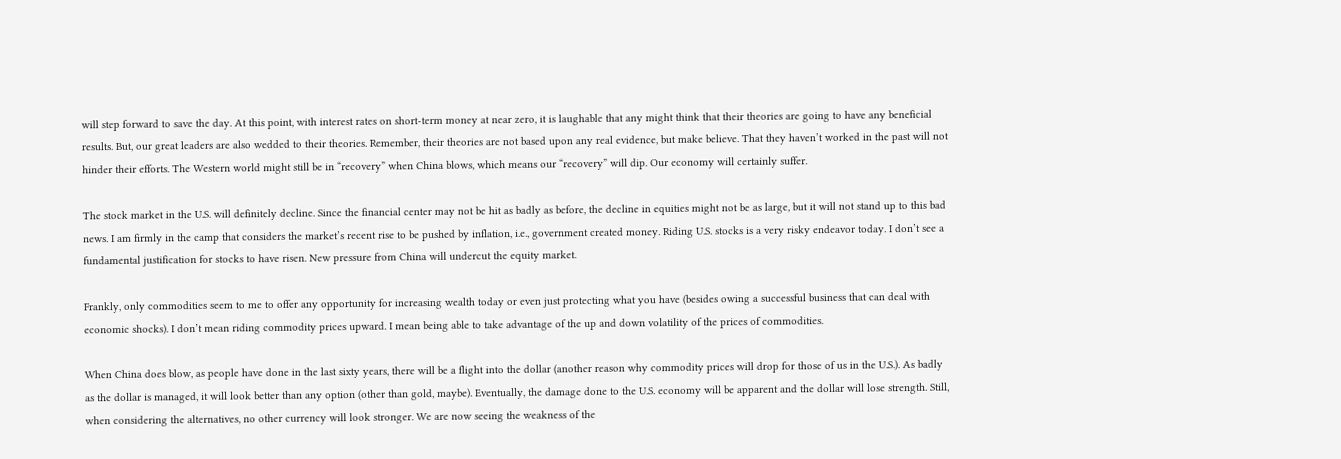will step forward to save the day. At this point, with interest rates on short-term money at near zero, it is laughable that any might think that their theories are going to have any beneficial results. But, our great leaders are also wedded to their theories. Remember, their theories are not based upon any real evidence, but make believe. That they haven’t worked in the past will not hinder their efforts. The Western world might still be in “recovery” when China blows, which means our “recovery” will dip. Our economy will certainly suffer.

The stock market in the U.S. will definitely decline. Since the financial center may not be hit as badly as before, the decline in equities might not be as large, but it will not stand up to this bad news. I am firmly in the camp that considers the market’s recent rise to be pushed by inflation, i.e., government created money. Riding U.S. stocks is a very risky endeavor today. I don’t see a fundamental justification for stocks to have risen. New pressure from China will undercut the equity market.

Frankly, only commodities seem to me to offer any opportunity for increasing wealth today or even just protecting what you have (besides owing a successful business that can deal with economic shocks). I don’t mean riding commodity prices upward. I mean being able to take advantage of the up and down volatility of the prices of commodities.

When China does blow, as people have done in the last sixty years, there will be a flight into the dollar (another reason why commodity prices will drop for those of us in the U.S.). As badly as the dollar is managed, it will look better than any option (other than gold, maybe). Eventually, the damage done to the U.S. economy will be apparent and the dollar will lose strength. Still, when considering the alternatives, no other currency will look stronger. We are now seeing the weakness of the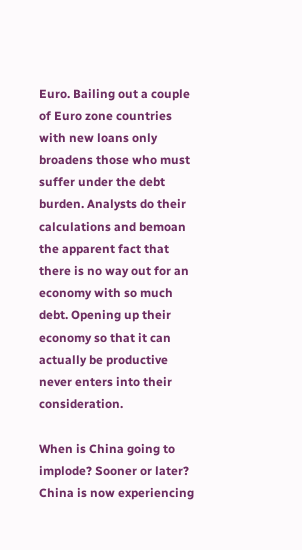Euro. Bailing out a couple of Euro zone countries with new loans only broadens those who must suffer under the debt burden. Analysts do their calculations and bemoan the apparent fact that there is no way out for an economy with so much debt. Opening up their economy so that it can actually be productive never enters into their consideration.

When is China going to implode? Sooner or later? China is now experiencing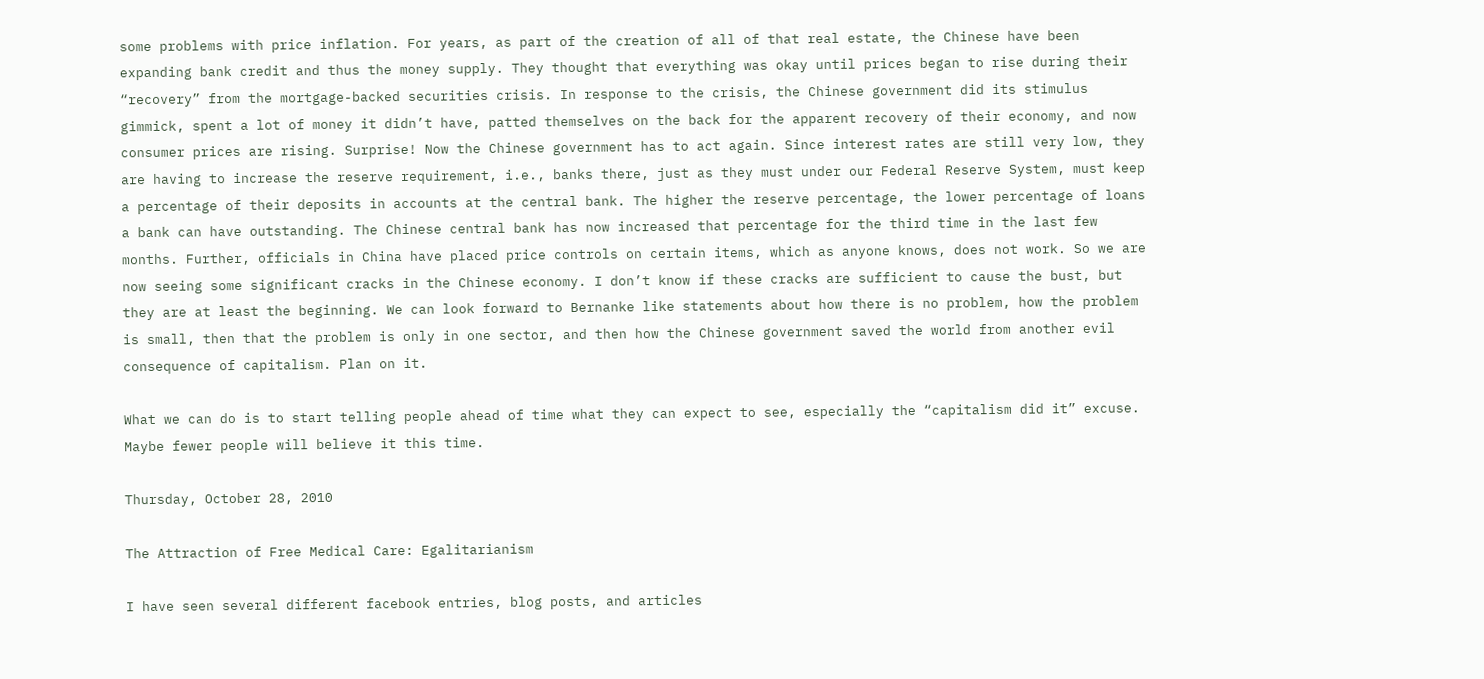some problems with price inflation. For years, as part of the creation of all of that real estate, the Chinese have been expanding bank credit and thus the money supply. They thought that everything was okay until prices began to rise during their “recovery” from the mortgage-backed securities crisis. In response to the crisis, the Chinese government did its stimulus gimmick, spent a lot of money it didn’t have, patted themselves on the back for the apparent recovery of their economy, and now consumer prices are rising. Surprise! Now the Chinese government has to act again. Since interest rates are still very low, they are having to increase the reserve requirement, i.e., banks there, just as they must under our Federal Reserve System, must keep a percentage of their deposits in accounts at the central bank. The higher the reserve percentage, the lower percentage of loans a bank can have outstanding. The Chinese central bank has now increased that percentage for the third time in the last few months. Further, officials in China have placed price controls on certain items, which as anyone knows, does not work. So we are now seeing some significant cracks in the Chinese economy. I don’t know if these cracks are sufficient to cause the bust, but they are at least the beginning. We can look forward to Bernanke like statements about how there is no problem, how the problem is small, then that the problem is only in one sector, and then how the Chinese government saved the world from another evil consequence of capitalism. Plan on it.

What we can do is to start telling people ahead of time what they can expect to see, especially the “capitalism did it” excuse. Maybe fewer people will believe it this time.

Thursday, October 28, 2010

The Attraction of Free Medical Care: Egalitarianism

I have seen several different facebook entries, blog posts, and articles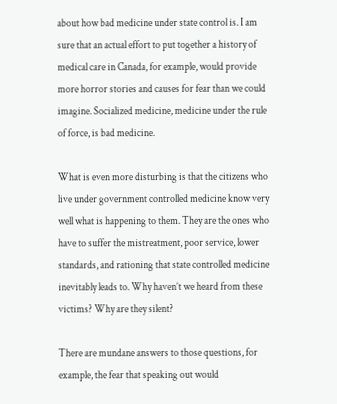about how bad medicine under state control is. I am sure that an actual effort to put together a history of medical care in Canada, for example, would provide more horror stories and causes for fear than we could imagine. Socialized medicine, medicine under the rule of force, is bad medicine.

What is even more disturbing is that the citizens who live under government controlled medicine know very well what is happening to them. They are the ones who have to suffer the mistreatment, poor service, lower standards, and rationing that state controlled medicine inevitably leads to. Why haven’t we heard from these victims? Why are they silent?

There are mundane answers to those questions, for example, the fear that speaking out would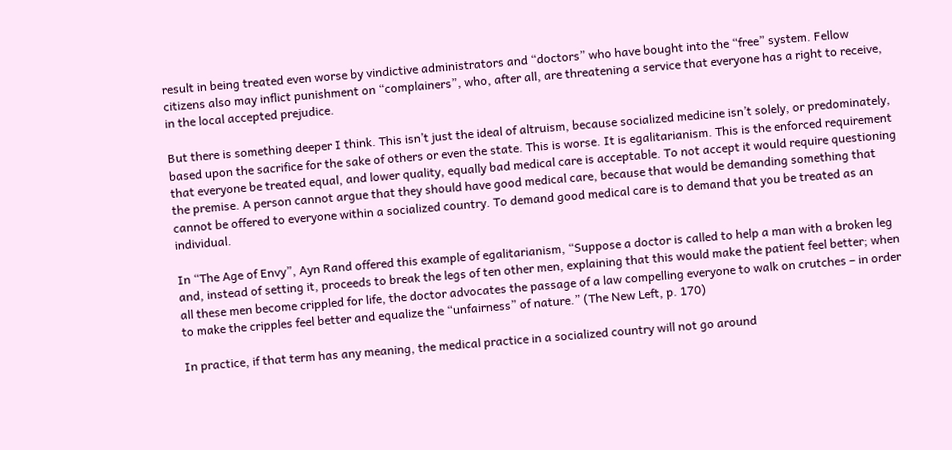result in being treated even worse by vindictive administrators and “doctors” who have bought into the “free” system. Fellow citizens also may inflict punishment on “complainers”, who, after all, are threatening a service that everyone has a right to receive, in the local accepted prejudice.

But there is something deeper I think. This isn’t just the ideal of altruism, because socialized medicine isn’t solely, or predominately, based upon the sacrifice for the sake of others or even the state. This is worse. It is egalitarianism. This is the enforced requirement that everyone be treated equal, and lower quality, equally bad medical care is acceptable. To not accept it would require questioning the premise. A person cannot argue that they should have good medical care, because that would be demanding something that cannot be offered to everyone within a socialized country. To demand good medical care is to demand that you be treated as an individual.

In “The Age of Envy”, Ayn Rand offered this example of egalitarianism, “Suppose a doctor is called to help a man with a broken leg and, instead of setting it, proceeds to break the legs of ten other men, explaining that this would make the patient feel better; when all these men become crippled for life, the doctor advocates the passage of a law compelling everyone to walk on crutches – in order to make the cripples feel better and equalize the “unfairness” of nature.” (The New Left, p. 170)

In practice, if that term has any meaning, the medical practice in a socialized country will not go around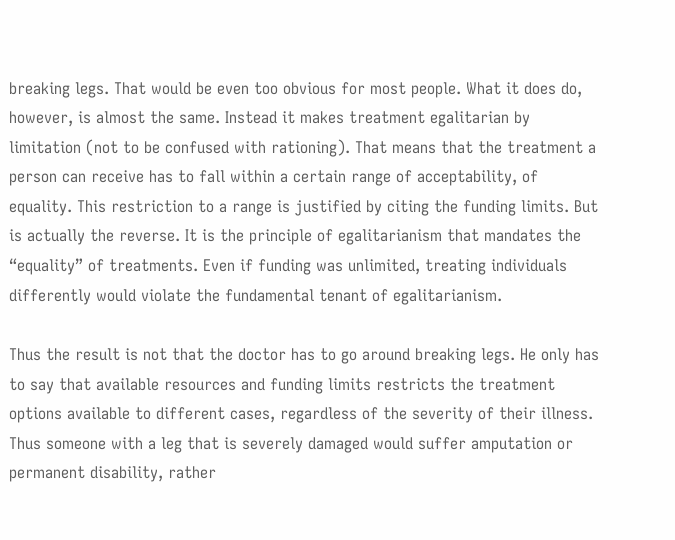breaking legs. That would be even too obvious for most people. What it does do, however, is almost the same. Instead it makes treatment egalitarian by limitation (not to be confused with rationing). That means that the treatment a person can receive has to fall within a certain range of acceptability, of equality. This restriction to a range is justified by citing the funding limits. But is actually the reverse. It is the principle of egalitarianism that mandates the “equality” of treatments. Even if funding was unlimited, treating individuals differently would violate the fundamental tenant of egalitarianism.

Thus the result is not that the doctor has to go around breaking legs. He only has to say that available resources and funding limits restricts the treatment options available to different cases, regardless of the severity of their illness. Thus someone with a leg that is severely damaged would suffer amputation or permanent disability, rather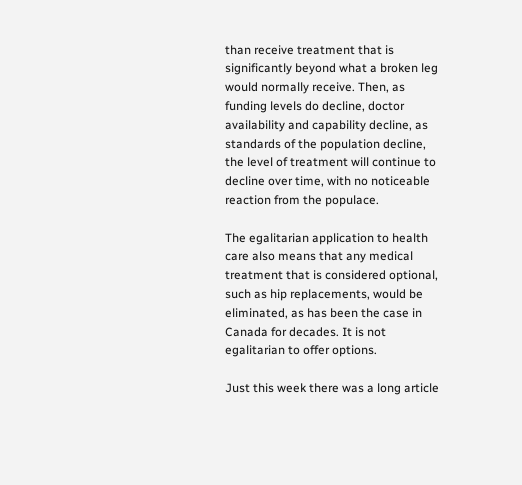than receive treatment that is significantly beyond what a broken leg would normally receive. Then, as funding levels do decline, doctor availability and capability decline, as standards of the population decline, the level of treatment will continue to decline over time, with no noticeable reaction from the populace.

The egalitarian application to health care also means that any medical treatment that is considered optional, such as hip replacements, would be eliminated, as has been the case in Canada for decades. It is not egalitarian to offer options.

Just this week there was a long article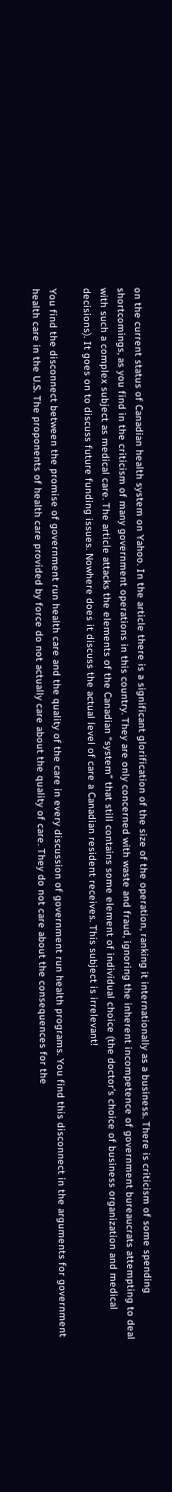on the current status of Canadian health system on Yahoo. In the article there is a significant glorification of the size of the operation, ranking it internationally as a business. There is criticism of some spending shortcomings, as you find in the criticism of many government operations in this country. They are only concerned with waste and fraud, ignoring the inherent incompetence of government bureaucrats attempting to deal with such a complex subject as medical care. The article attacks the elements of the Canadian “system” that still contains some element of individual choice (the doctor’s choice of business organization and medical decisions). It goes on to discuss future funding issues. Nowhere does it discuss the actual level of care a Canadian resident receives. This subject is irrelevant!

You find the disconnect between the promise of government run health care and the quality of the care in every discussion of government run health programs. You find this disconnect in the arguments for government health care in the U.S. The proponents of health care provided by force do not actually care about the quality of care. They do not care about the consequences for the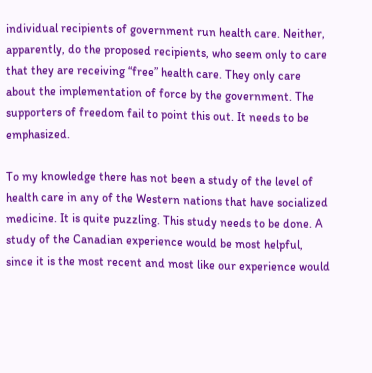individual recipients of government run health care. Neither, apparently, do the proposed recipients, who seem only to care that they are receiving “free” health care. They only care about the implementation of force by the government. The supporters of freedom fail to point this out. It needs to be emphasized.

To my knowledge there has not been a study of the level of health care in any of the Western nations that have socialized medicine. It is quite puzzling. This study needs to be done. A study of the Canadian experience would be most helpful, since it is the most recent and most like our experience would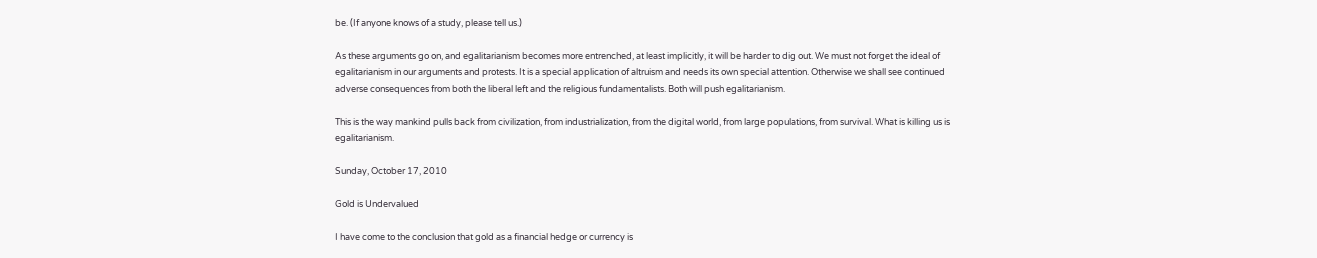be. (If anyone knows of a study, please tell us.)

As these arguments go on, and egalitarianism becomes more entrenched, at least implicitly, it will be harder to dig out. We must not forget the ideal of egalitarianism in our arguments and protests. It is a special application of altruism and needs its own special attention. Otherwise we shall see continued adverse consequences from both the liberal left and the religious fundamentalists. Both will push egalitarianism.

This is the way mankind pulls back from civilization, from industrialization, from the digital world, from large populations, from survival. What is killing us is egalitarianism.

Sunday, October 17, 2010

Gold is Undervalued

I have come to the conclusion that gold as a financial hedge or currency is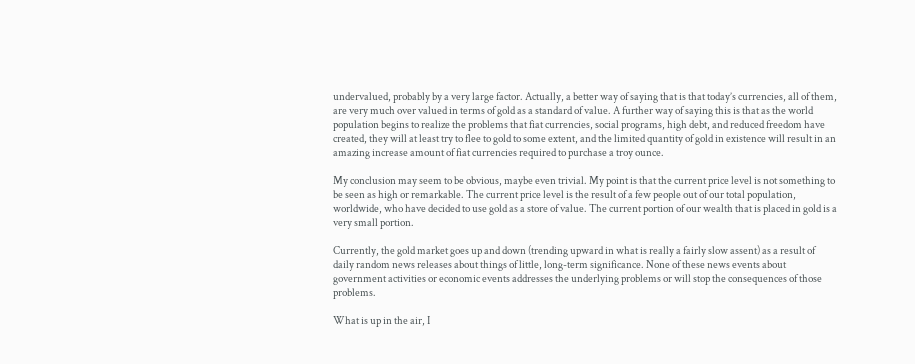undervalued, probably by a very large factor. Actually, a better way of saying that is that today’s currencies, all of them, are very much over valued in terms of gold as a standard of value. A further way of saying this is that as the world population begins to realize the problems that fiat currencies, social programs, high debt, and reduced freedom have created, they will at least try to flee to gold to some extent, and the limited quantity of gold in existence will result in an amazing increase amount of fiat currencies required to purchase a troy ounce.

My conclusion may seem to be obvious, maybe even trivial. My point is that the current price level is not something to be seen as high or remarkable. The current price level is the result of a few people out of our total population, worldwide, who have decided to use gold as a store of value. The current portion of our wealth that is placed in gold is a very small portion.

Currently, the gold market goes up and down (trending upward in what is really a fairly slow assent) as a result of daily random news releases about things of little, long-term significance. None of these news events about government activities or economic events addresses the underlying problems or will stop the consequences of those problems.

What is up in the air, I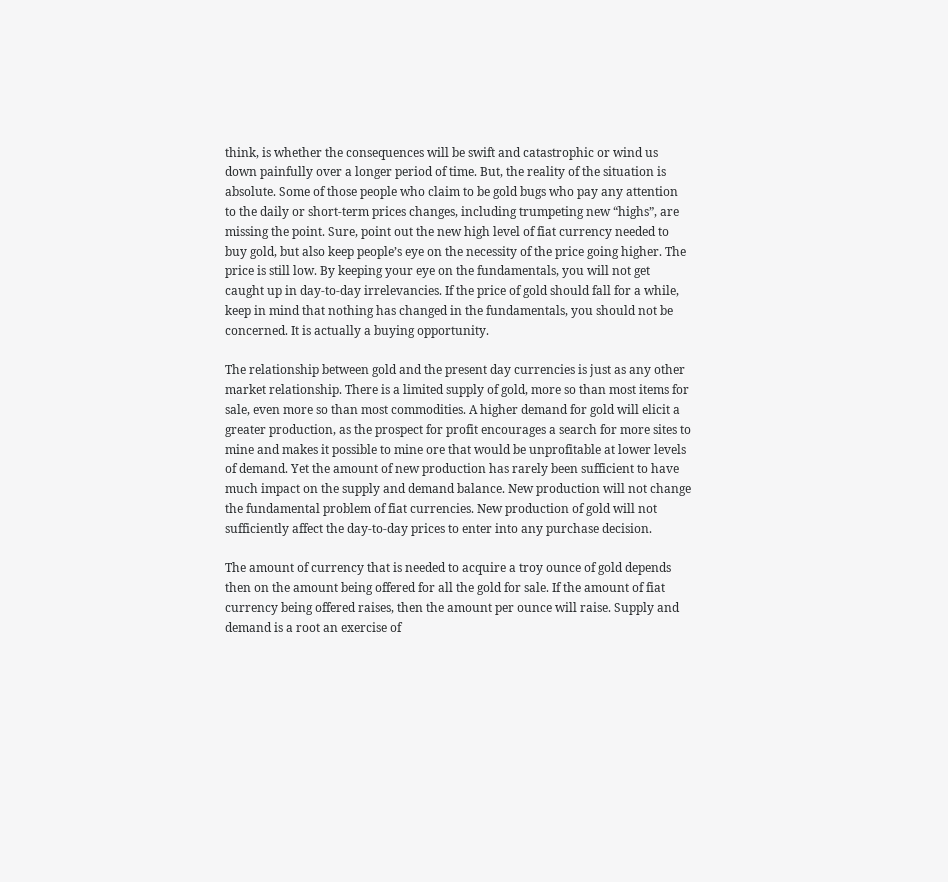think, is whether the consequences will be swift and catastrophic or wind us down painfully over a longer period of time. But, the reality of the situation is absolute. Some of those people who claim to be gold bugs who pay any attention to the daily or short-term prices changes, including trumpeting new “highs”, are missing the point. Sure, point out the new high level of fiat currency needed to buy gold, but also keep people’s eye on the necessity of the price going higher. The price is still low. By keeping your eye on the fundamentals, you will not get caught up in day-to-day irrelevancies. If the price of gold should fall for a while, keep in mind that nothing has changed in the fundamentals, you should not be concerned. It is actually a buying opportunity.

The relationship between gold and the present day currencies is just as any other market relationship. There is a limited supply of gold, more so than most items for sale, even more so than most commodities. A higher demand for gold will elicit a greater production, as the prospect for profit encourages a search for more sites to mine and makes it possible to mine ore that would be unprofitable at lower levels of demand. Yet the amount of new production has rarely been sufficient to have much impact on the supply and demand balance. New production will not change the fundamental problem of fiat currencies. New production of gold will not sufficiently affect the day-to-day prices to enter into any purchase decision.

The amount of currency that is needed to acquire a troy ounce of gold depends then on the amount being offered for all the gold for sale. If the amount of fiat currency being offered raises, then the amount per ounce will raise. Supply and demand is a root an exercise of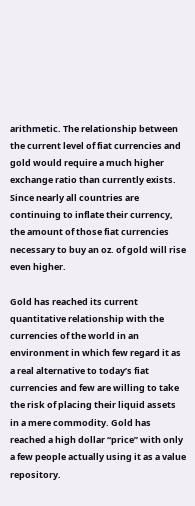arithmetic. The relationship between the current level of fiat currencies and gold would require a much higher exchange ratio than currently exists. Since nearly all countries are continuing to inflate their currency, the amount of those fiat currencies necessary to buy an oz. of gold will rise even higher.

Gold has reached its current quantitative relationship with the currencies of the world in an environment in which few regard it as a real alternative to today’s fiat currencies and few are willing to take the risk of placing their liquid assets in a mere commodity. Gold has reached a high dollar “price” with only a few people actually using it as a value repository.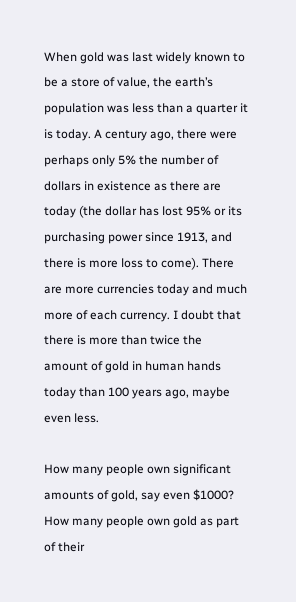When gold was last widely known to be a store of value, the earth’s population was less than a quarter it is today. A century ago, there were perhaps only 5% the number of dollars in existence as there are today (the dollar has lost 95% or its purchasing power since 1913, and there is more loss to come). There are more currencies today and much more of each currency. I doubt that there is more than twice the amount of gold in human hands today than 100 years ago, maybe even less.

How many people own significant amounts of gold, say even $1000? How many people own gold as part of their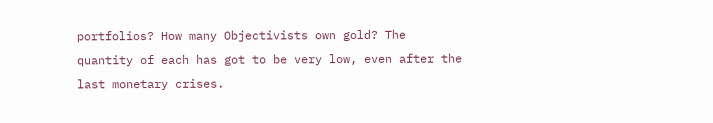portfolios? How many Objectivists own gold? The quantity of each has got to be very low, even after the last monetary crises.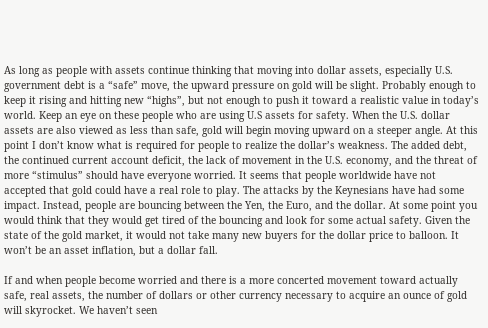As long as people with assets continue thinking that moving into dollar assets, especially U.S. government debt is a “safe” move, the upward pressure on gold will be slight. Probably enough to keep it rising and hitting new “highs”, but not enough to push it toward a realistic value in today’s world. Keep an eye on these people who are using U.S assets for safety. When the U.S. dollar assets are also viewed as less than safe, gold will begin moving upward on a steeper angle. At this point I don’t know what is required for people to realize the dollar’s weakness. The added debt, the continued current account deficit, the lack of movement in the U.S. economy, and the threat of more “stimulus” should have everyone worried. It seems that people worldwide have not accepted that gold could have a real role to play. The attacks by the Keynesians have had some impact. Instead, people are bouncing between the Yen, the Euro, and the dollar. At some point you would think that they would get tired of the bouncing and look for some actual safety. Given the state of the gold market, it would not take many new buyers for the dollar price to balloon. It won’t be an asset inflation, but a dollar fall.

If and when people become worried and there is a more concerted movement toward actually safe, real assets, the number of dollars or other currency necessary to acquire an ounce of gold will skyrocket. We haven’t seen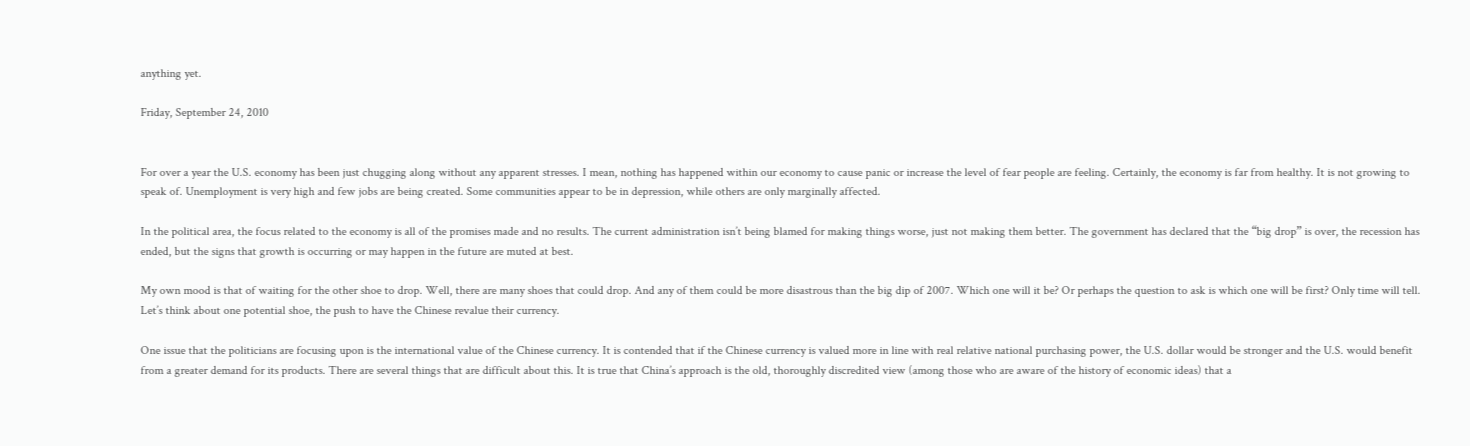anything yet.

Friday, September 24, 2010


For over a year the U.S. economy has been just chugging along without any apparent stresses. I mean, nothing has happened within our economy to cause panic or increase the level of fear people are feeling. Certainly, the economy is far from healthy. It is not growing to speak of. Unemployment is very high and few jobs are being created. Some communities appear to be in depression, while others are only marginally affected.

In the political area, the focus related to the economy is all of the promises made and no results. The current administration isn’t being blamed for making things worse, just not making them better. The government has declared that the “big drop” is over, the recession has ended, but the signs that growth is occurring or may happen in the future are muted at best.

My own mood is that of waiting for the other shoe to drop. Well, there are many shoes that could drop. And any of them could be more disastrous than the big dip of 2007. Which one will it be? Or perhaps the question to ask is which one will be first? Only time will tell. Let’s think about one potential shoe, the push to have the Chinese revalue their currency.

One issue that the politicians are focusing upon is the international value of the Chinese currency. It is contended that if the Chinese currency is valued more in line with real relative national purchasing power, the U.S. dollar would be stronger and the U.S. would benefit from a greater demand for its products. There are several things that are difficult about this. It is true that China’s approach is the old, thoroughly discredited view (among those who are aware of the history of economic ideas) that a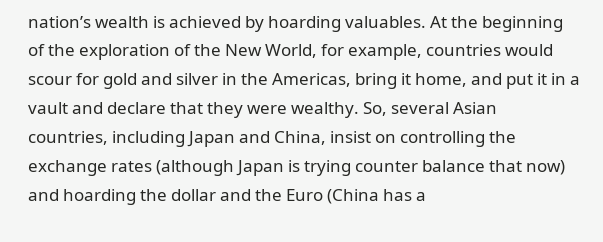nation’s wealth is achieved by hoarding valuables. At the beginning of the exploration of the New World, for example, countries would scour for gold and silver in the Americas, bring it home, and put it in a vault and declare that they were wealthy. So, several Asian countries, including Japan and China, insist on controlling the exchange rates (although Japan is trying counter balance that now) and hoarding the dollar and the Euro (China has a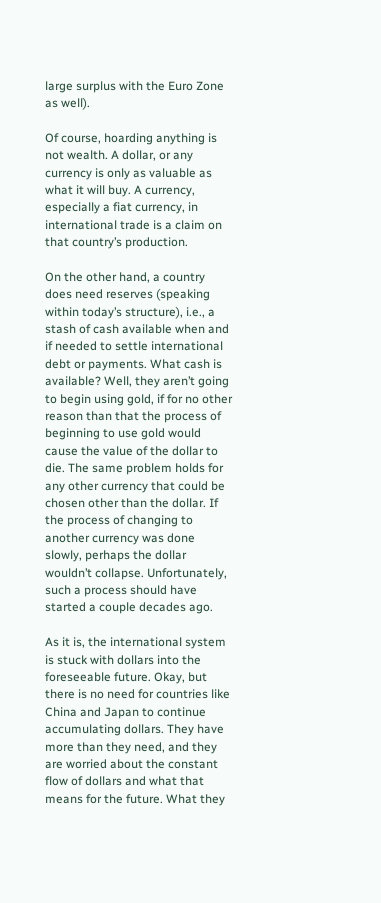large surplus with the Euro Zone as well).

Of course, hoarding anything is not wealth. A dollar, or any currency is only as valuable as what it will buy. A currency, especially a fiat currency, in international trade is a claim on that country’s production.

On the other hand, a country does need reserves (speaking within today’s structure), i.e., a stash of cash available when and if needed to settle international debt or payments. What cash is available? Well, they aren’t going to begin using gold, if for no other reason than that the process of beginning to use gold would cause the value of the dollar to die. The same problem holds for any other currency that could be chosen other than the dollar. If the process of changing to another currency was done slowly, perhaps the dollar wouldn’t collapse. Unfortunately, such a process should have started a couple decades ago.

As it is, the international system is stuck with dollars into the foreseeable future. Okay, but there is no need for countries like China and Japan to continue accumulating dollars. They have more than they need, and they are worried about the constant flow of dollars and what that means for the future. What they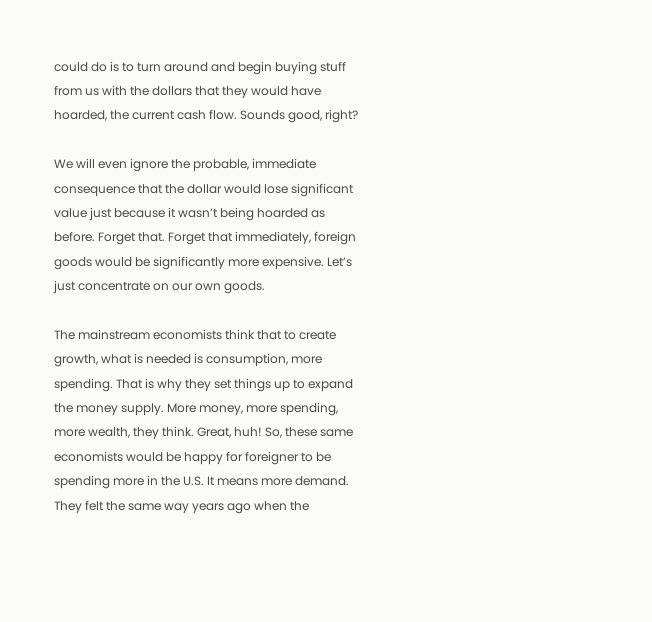could do is to turn around and begin buying stuff from us with the dollars that they would have hoarded, the current cash flow. Sounds good, right?

We will even ignore the probable, immediate consequence that the dollar would lose significant value just because it wasn’t being hoarded as before. Forget that. Forget that immediately, foreign goods would be significantly more expensive. Let’s just concentrate on our own goods.

The mainstream economists think that to create growth, what is needed is consumption, more spending. That is why they set things up to expand the money supply. More money, more spending, more wealth, they think. Great, huh! So, these same economists would be happy for foreigner to be spending more in the U.S. It means more demand. They felt the same way years ago when the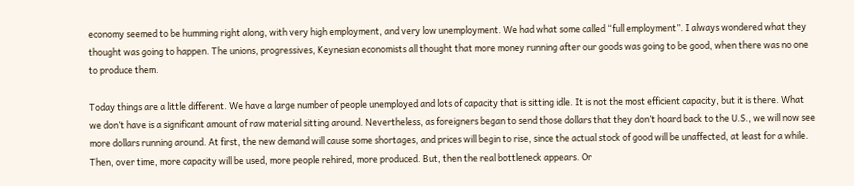economy seemed to be humming right along, with very high employment, and very low unemployment. We had what some called “full employment”. I always wondered what they thought was going to happen. The unions, progressives, Keynesian economists all thought that more money running after our goods was going to be good, when there was no one to produce them.

Today things are a little different. We have a large number of people unemployed and lots of capacity that is sitting idle. It is not the most efficient capacity, but it is there. What we don’t have is a significant amount of raw material sitting around. Nevertheless, as foreigners began to send those dollars that they don’t hoard back to the U.S., we will now see more dollars running around. At first, the new demand will cause some shortages, and prices will begin to rise, since the actual stock of good will be unaffected, at least for a while. Then, over time, more capacity will be used, more people rehired, more produced. But, then the real bottleneck appears. Or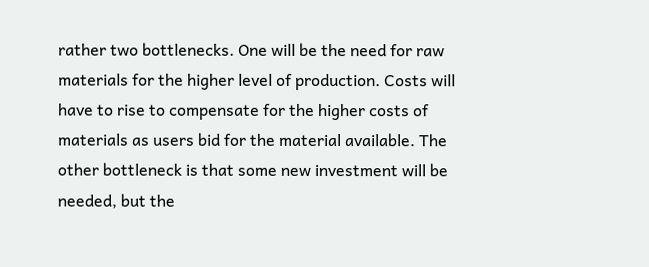rather two bottlenecks. One will be the need for raw materials for the higher level of production. Costs will have to rise to compensate for the higher costs of materials as users bid for the material available. The other bottleneck is that some new investment will be needed, but the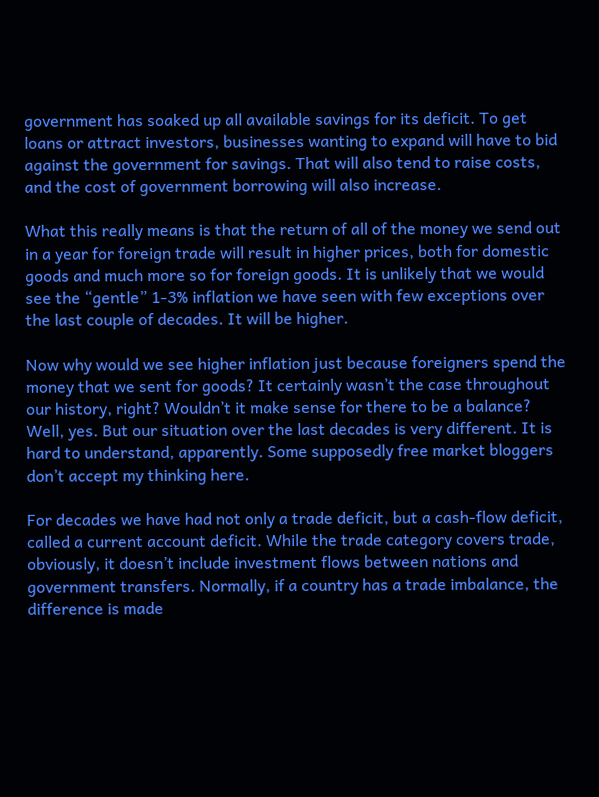government has soaked up all available savings for its deficit. To get loans or attract investors, businesses wanting to expand will have to bid against the government for savings. That will also tend to raise costs, and the cost of government borrowing will also increase.

What this really means is that the return of all of the money we send out in a year for foreign trade will result in higher prices, both for domestic goods and much more so for foreign goods. It is unlikely that we would see the “gentle” 1-3% inflation we have seen with few exceptions over the last couple of decades. It will be higher.

Now why would we see higher inflation just because foreigners spend the money that we sent for goods? It certainly wasn’t the case throughout our history, right? Wouldn’t it make sense for there to be a balance? Well, yes. But our situation over the last decades is very different. It is hard to understand, apparently. Some supposedly free market bloggers don’t accept my thinking here.

For decades we have had not only a trade deficit, but a cash-flow deficit, called a current account deficit. While the trade category covers trade, obviously, it doesn’t include investment flows between nations and government transfers. Normally, if a country has a trade imbalance, the difference is made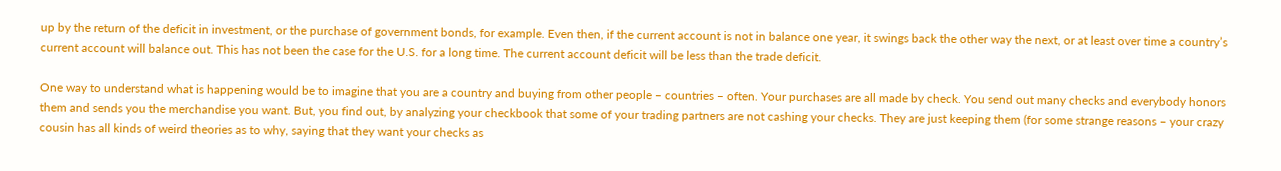up by the return of the deficit in investment, or the purchase of government bonds, for example. Even then, if the current account is not in balance one year, it swings back the other way the next, or at least over time a country’s current account will balance out. This has not been the case for the U.S. for a long time. The current account deficit will be less than the trade deficit.

One way to understand what is happening would be to imagine that you are a country and buying from other people – countries – often. Your purchases are all made by check. You send out many checks and everybody honors them and sends you the merchandise you want. But, you find out, by analyzing your checkbook that some of your trading partners are not cashing your checks. They are just keeping them (for some strange reasons – your crazy cousin has all kinds of weird theories as to why, saying that they want your checks as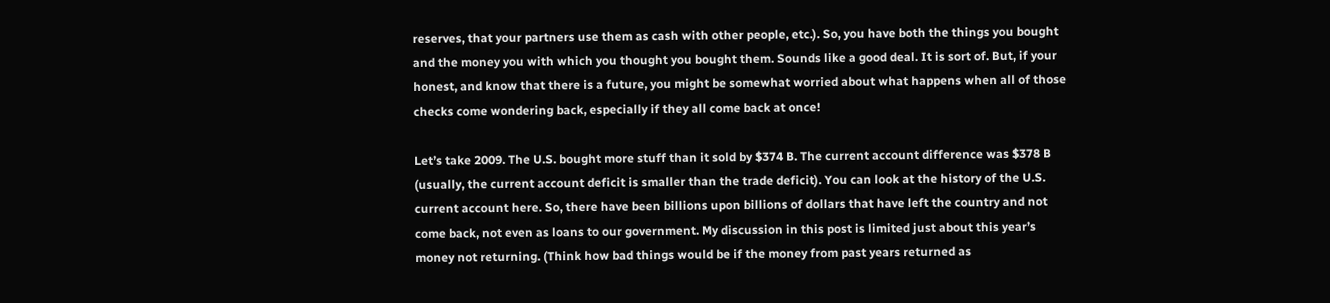reserves, that your partners use them as cash with other people, etc.). So, you have both the things you bought and the money you with which you thought you bought them. Sounds like a good deal. It is sort of. But, if your honest, and know that there is a future, you might be somewhat worried about what happens when all of those checks come wondering back, especially if they all come back at once!

Let’s take 2009. The U.S. bought more stuff than it sold by $374 B. The current account difference was $378 B (usually, the current account deficit is smaller than the trade deficit). You can look at the history of the U.S. current account here. So, there have been billions upon billions of dollars that have left the country and not come back, not even as loans to our government. My discussion in this post is limited just about this year’s money not returning. (Think how bad things would be if the money from past years returned as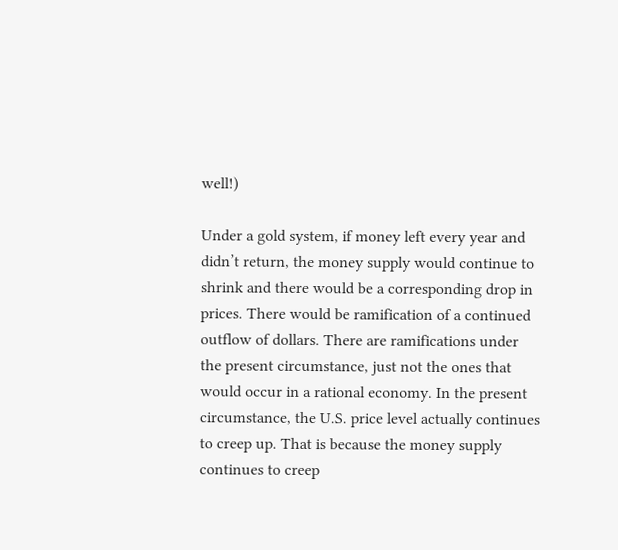well!)

Under a gold system, if money left every year and didn’t return, the money supply would continue to shrink and there would be a corresponding drop in prices. There would be ramification of a continued outflow of dollars. There are ramifications under the present circumstance, just not the ones that would occur in a rational economy. In the present circumstance, the U.S. price level actually continues to creep up. That is because the money supply continues to creep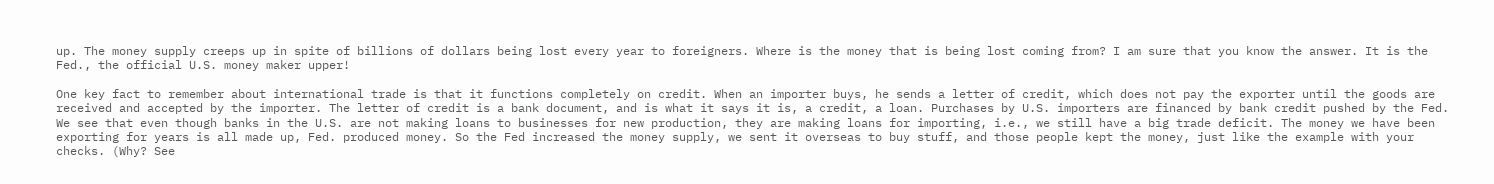up. The money supply creeps up in spite of billions of dollars being lost every year to foreigners. Where is the money that is being lost coming from? I am sure that you know the answer. It is the Fed., the official U.S. money maker upper!

One key fact to remember about international trade is that it functions completely on credit. When an importer buys, he sends a letter of credit, which does not pay the exporter until the goods are received and accepted by the importer. The letter of credit is a bank document, and is what it says it is, a credit, a loan. Purchases by U.S. importers are financed by bank credit pushed by the Fed. We see that even though banks in the U.S. are not making loans to businesses for new production, they are making loans for importing, i.e., we still have a big trade deficit. The money we have been exporting for years is all made up, Fed. produced money. So the Fed increased the money supply, we sent it overseas to buy stuff, and those people kept the money, just like the example with your checks. (Why? See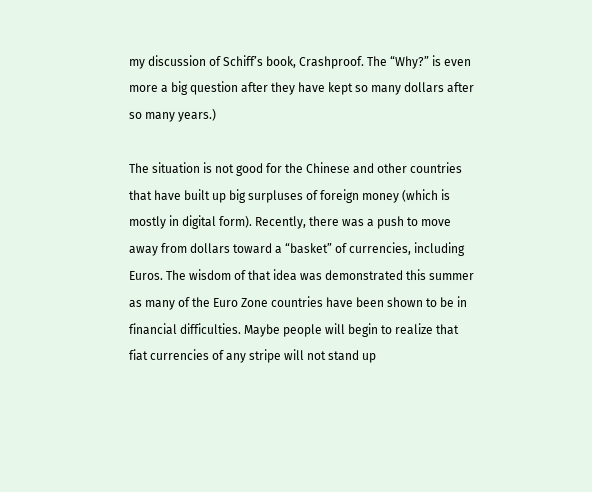my discussion of Schiff’s book, Crashproof. The “Why?” is even more a big question after they have kept so many dollars after so many years.)

The situation is not good for the Chinese and other countries that have built up big surpluses of foreign money (which is mostly in digital form). Recently, there was a push to move away from dollars toward a “basket” of currencies, including Euros. The wisdom of that idea was demonstrated this summer as many of the Euro Zone countries have been shown to be in financial difficulties. Maybe people will begin to realize that fiat currencies of any stripe will not stand up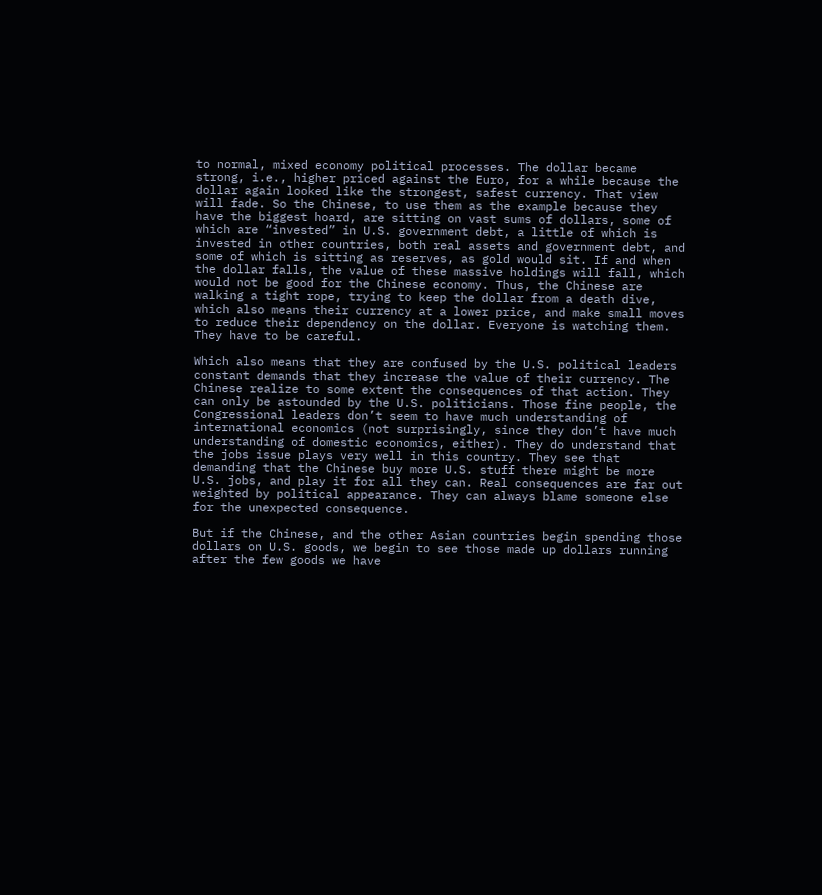to normal, mixed economy political processes. The dollar became strong, i.e., higher priced against the Euro, for a while because the dollar again looked like the strongest, safest currency. That view will fade. So the Chinese, to use them as the example because they have the biggest hoard, are sitting on vast sums of dollars, some of which are “invested” in U.S. government debt, a little of which is invested in other countries, both real assets and government debt, and some of which is sitting as reserves, as gold would sit. If and when the dollar falls, the value of these massive holdings will fall, which would not be good for the Chinese economy. Thus, the Chinese are walking a tight rope, trying to keep the dollar from a death dive, which also means their currency at a lower price, and make small moves to reduce their dependency on the dollar. Everyone is watching them. They have to be careful.

Which also means that they are confused by the U.S. political leaders constant demands that they increase the value of their currency. The Chinese realize to some extent the consequences of that action. They can only be astounded by the U.S. politicians. Those fine people, the Congressional leaders don’t seem to have much understanding of international economics (not surprisingly, since they don’t have much understanding of domestic economics, either). They do understand that the jobs issue plays very well in this country. They see that demanding that the Chinese buy more U.S. stuff there might be more U.S. jobs, and play it for all they can. Real consequences are far out weighted by political appearance. They can always blame someone else for the unexpected consequence.

But if the Chinese, and the other Asian countries begin spending those dollars on U.S. goods, we begin to see those made up dollars running after the few goods we have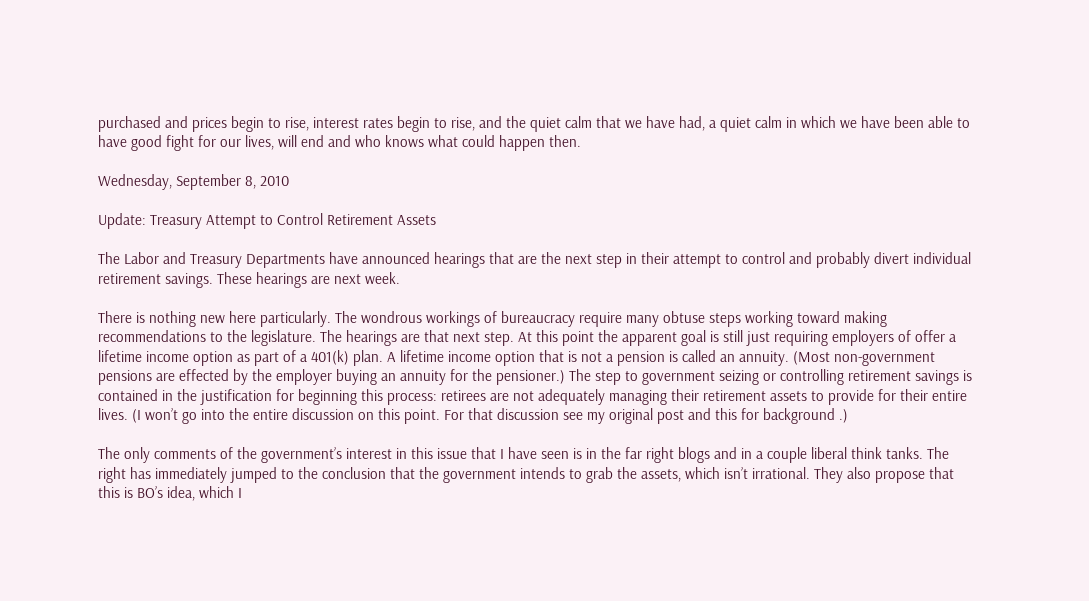purchased and prices begin to rise, interest rates begin to rise, and the quiet calm that we have had, a quiet calm in which we have been able to have good fight for our lives, will end and who knows what could happen then.

Wednesday, September 8, 2010

Update: Treasury Attempt to Control Retirement Assets

The Labor and Treasury Departments have announced hearings that are the next step in their attempt to control and probably divert individual retirement savings. These hearings are next week.

There is nothing new here particularly. The wondrous workings of bureaucracy require many obtuse steps working toward making recommendations to the legislature. The hearings are that next step. At this point the apparent goal is still just requiring employers of offer a lifetime income option as part of a 401(k) plan. A lifetime income option that is not a pension is called an annuity. (Most non-government pensions are effected by the employer buying an annuity for the pensioner.) The step to government seizing or controlling retirement savings is contained in the justification for beginning this process: retirees are not adequately managing their retirement assets to provide for their entire lives. (I won’t go into the entire discussion on this point. For that discussion see my original post and this for background .)

The only comments of the government’s interest in this issue that I have seen is in the far right blogs and in a couple liberal think tanks. The right has immediately jumped to the conclusion that the government intends to grab the assets, which isn’t irrational. They also propose that this is BO’s idea, which I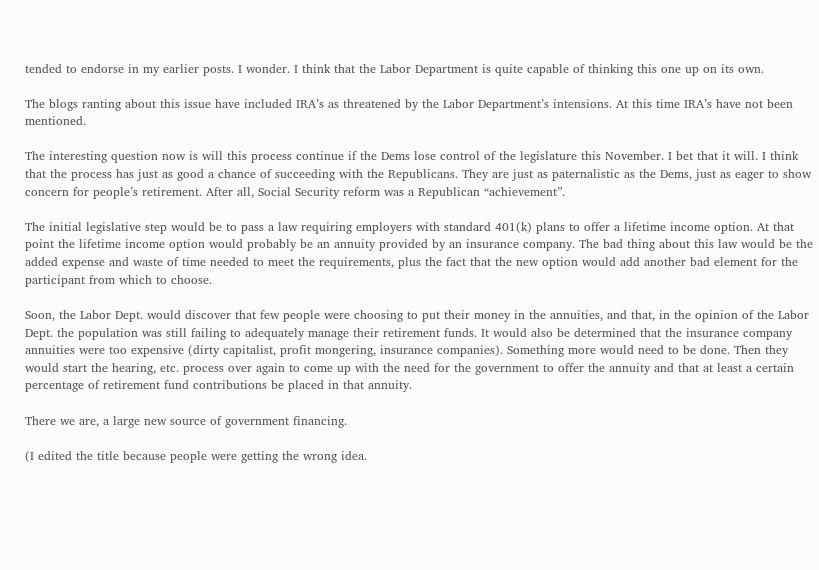tended to endorse in my earlier posts. I wonder. I think that the Labor Department is quite capable of thinking this one up on its own.

The blogs ranting about this issue have included IRA’s as threatened by the Labor Department’s intensions. At this time IRA’s have not been mentioned.

The interesting question now is will this process continue if the Dems lose control of the legislature this November. I bet that it will. I think that the process has just as good a chance of succeeding with the Republicans. They are just as paternalistic as the Dems, just as eager to show concern for people’s retirement. After all, Social Security reform was a Republican “achievement”.

The initial legislative step would be to pass a law requiring employers with standard 401(k) plans to offer a lifetime income option. At that point the lifetime income option would probably be an annuity provided by an insurance company. The bad thing about this law would be the added expense and waste of time needed to meet the requirements, plus the fact that the new option would add another bad element for the participant from which to choose.

Soon, the Labor Dept. would discover that few people were choosing to put their money in the annuities, and that, in the opinion of the Labor Dept. the population was still failing to adequately manage their retirement funds. It would also be determined that the insurance company annuities were too expensive (dirty capitalist, profit mongering, insurance companies). Something more would need to be done. Then they would start the hearing, etc. process over again to come up with the need for the government to offer the annuity and that at least a certain percentage of retirement fund contributions be placed in that annuity.

There we are, a large new source of government financing.

(I edited the title because people were getting the wrong idea.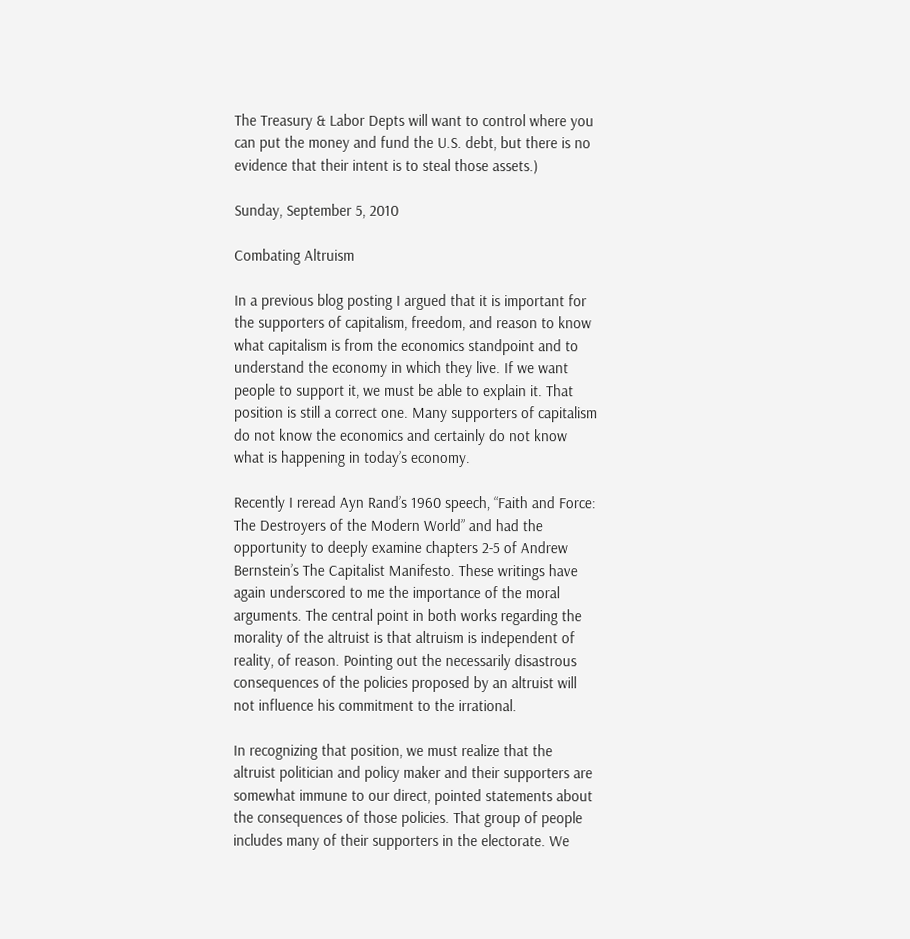The Treasury & Labor Depts will want to control where you can put the money and fund the U.S. debt, but there is no evidence that their intent is to steal those assets.)

Sunday, September 5, 2010

Combating Altruism

In a previous blog posting I argued that it is important for the supporters of capitalism, freedom, and reason to know what capitalism is from the economics standpoint and to understand the economy in which they live. If we want people to support it, we must be able to explain it. That position is still a correct one. Many supporters of capitalism do not know the economics and certainly do not know what is happening in today’s economy.

Recently I reread Ayn Rand’s 1960 speech, “Faith and Force: The Destroyers of the Modern World” and had the opportunity to deeply examine chapters 2-5 of Andrew Bernstein’s The Capitalist Manifesto. These writings have again underscored to me the importance of the moral arguments. The central point in both works regarding the morality of the altruist is that altruism is independent of reality, of reason. Pointing out the necessarily disastrous consequences of the policies proposed by an altruist will not influence his commitment to the irrational.

In recognizing that position, we must realize that the altruist politician and policy maker and their supporters are somewhat immune to our direct, pointed statements about the consequences of those policies. That group of people includes many of their supporters in the electorate. We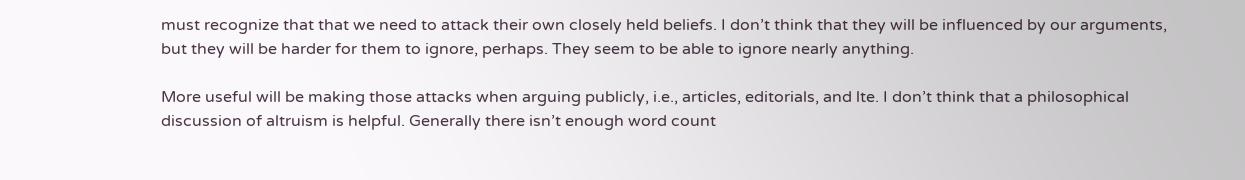must recognize that that we need to attack their own closely held beliefs. I don’t think that they will be influenced by our arguments, but they will be harder for them to ignore, perhaps. They seem to be able to ignore nearly anything.

More useful will be making those attacks when arguing publicly, i.e., articles, editorials, and lte. I don’t think that a philosophical discussion of altruism is helpful. Generally there isn’t enough word count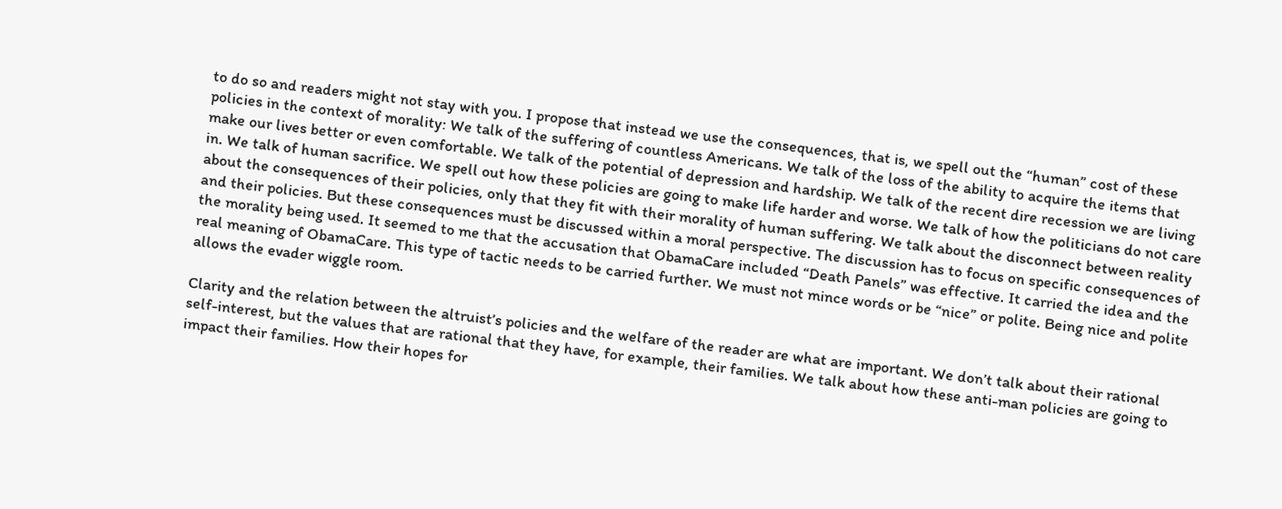to do so and readers might not stay with you. I propose that instead we use the consequences, that is, we spell out the “human” cost of these policies in the context of morality: We talk of the suffering of countless Americans. We talk of the loss of the ability to acquire the items that make our lives better or even comfortable. We talk of the potential of depression and hardship. We talk of the recent dire recession we are living in. We talk of human sacrifice. We spell out how these policies are going to make life harder and worse. We talk of how the politicians do not care about the consequences of their policies, only that they fit with their morality of human suffering. We talk about the disconnect between reality and their policies. But these consequences must be discussed within a moral perspective. The discussion has to focus on specific consequences of the morality being used. It seemed to me that the accusation that ObamaCare included “Death Panels” was effective. It carried the idea and the real meaning of ObamaCare. This type of tactic needs to be carried further. We must not mince words or be “nice” or polite. Being nice and polite allows the evader wiggle room.

Clarity and the relation between the altruist’s policies and the welfare of the reader are what are important. We don’t talk about their rational self-interest, but the values that are rational that they have, for example, their families. We talk about how these anti-man policies are going to impact their families. How their hopes for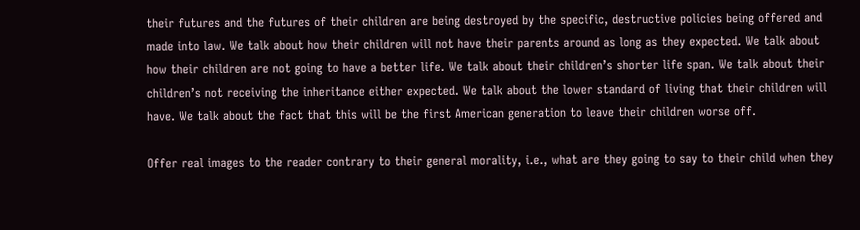their futures and the futures of their children are being destroyed by the specific, destructive policies being offered and made into law. We talk about how their children will not have their parents around as long as they expected. We talk about how their children are not going to have a better life. We talk about their children’s shorter life span. We talk about their children’s not receiving the inheritance either expected. We talk about the lower standard of living that their children will have. We talk about the fact that this will be the first American generation to leave their children worse off.

Offer real images to the reader contrary to their general morality, i.e., what are they going to say to their child when they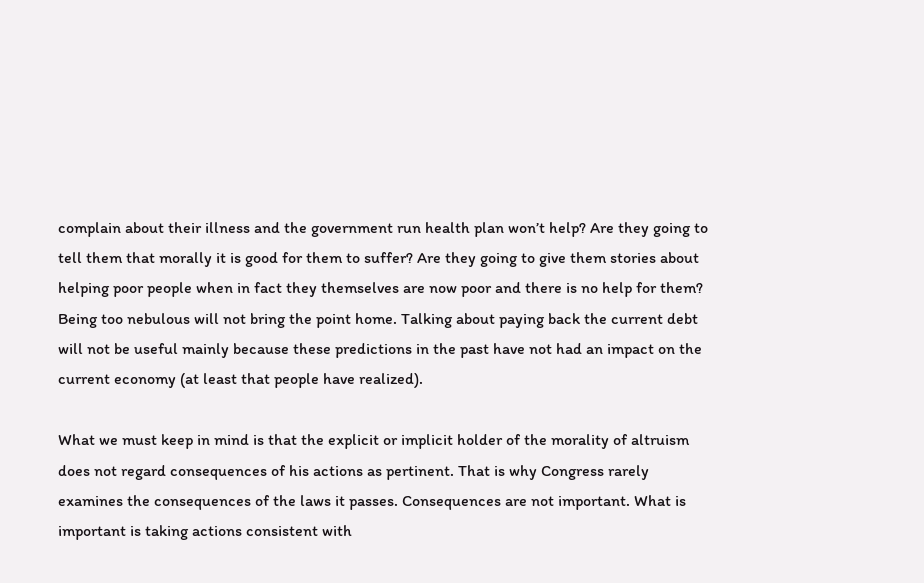complain about their illness and the government run health plan won’t help? Are they going to tell them that morally it is good for them to suffer? Are they going to give them stories about helping poor people when in fact they themselves are now poor and there is no help for them? Being too nebulous will not bring the point home. Talking about paying back the current debt will not be useful mainly because these predictions in the past have not had an impact on the current economy (at least that people have realized).

What we must keep in mind is that the explicit or implicit holder of the morality of altruism does not regard consequences of his actions as pertinent. That is why Congress rarely examines the consequences of the laws it passes. Consequences are not important. What is important is taking actions consistent with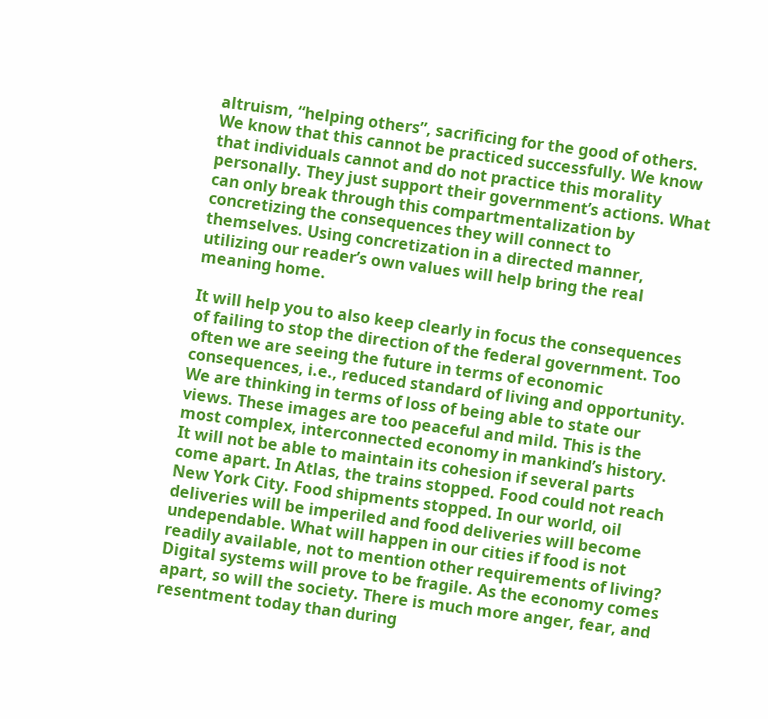altruism, “helping others”, sacrificing for the good of others. We know that this cannot be practiced successfully. We know that individuals cannot and do not practice this morality personally. They just support their government’s actions. What can only break through this compartmentalization by concretizing the consequences they will connect to themselves. Using concretization in a directed manner, utilizing our reader’s own values will help bring the real meaning home.

It will help you to also keep clearly in focus the consequences of failing to stop the direction of the federal government. Too often we are seeing the future in terms of economic consequences, i.e., reduced standard of living and opportunity. We are thinking in terms of loss of being able to state our views. These images are too peaceful and mild. This is the most complex, interconnected economy in mankind’s history. It will not be able to maintain its cohesion if several parts come apart. In Atlas, the trains stopped. Food could not reach New York City. Food shipments stopped. In our world, oil deliveries will be imperiled and food deliveries will become undependable. What will happen in our cities if food is not readily available, not to mention other requirements of living? Digital systems will prove to be fragile. As the economy comes apart, so will the society. There is much more anger, fear, and resentment today than during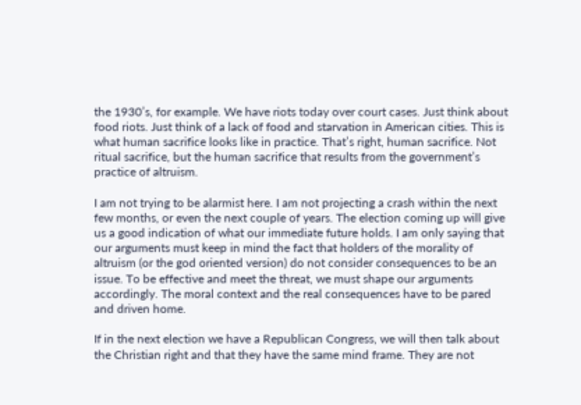the 1930’s, for example. We have riots today over court cases. Just think about food riots. Just think of a lack of food and starvation in American cities. This is what human sacrifice looks like in practice. That’s right, human sacrifice. Not ritual sacrifice, but the human sacrifice that results from the government’s practice of altruism.

I am not trying to be alarmist here. I am not projecting a crash within the next few months, or even the next couple of years. The election coming up will give us a good indication of what our immediate future holds. I am only saying that our arguments must keep in mind the fact that holders of the morality of altruism (or the god oriented version) do not consider consequences to be an issue. To be effective and meet the threat, we must shape our arguments accordingly. The moral context and the real consequences have to be pared and driven home.

If in the next election we have a Republican Congress, we will then talk about the Christian right and that they have the same mind frame. They are not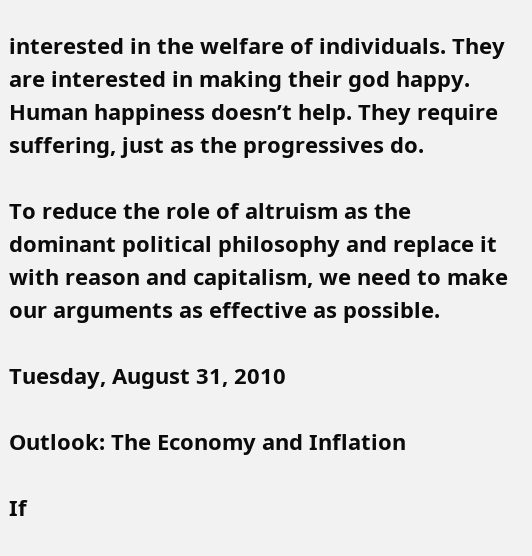interested in the welfare of individuals. They are interested in making their god happy. Human happiness doesn’t help. They require suffering, just as the progressives do.

To reduce the role of altruism as the dominant political philosophy and replace it with reason and capitalism, we need to make our arguments as effective as possible.

Tuesday, August 31, 2010

Outlook: The Economy and Inflation

If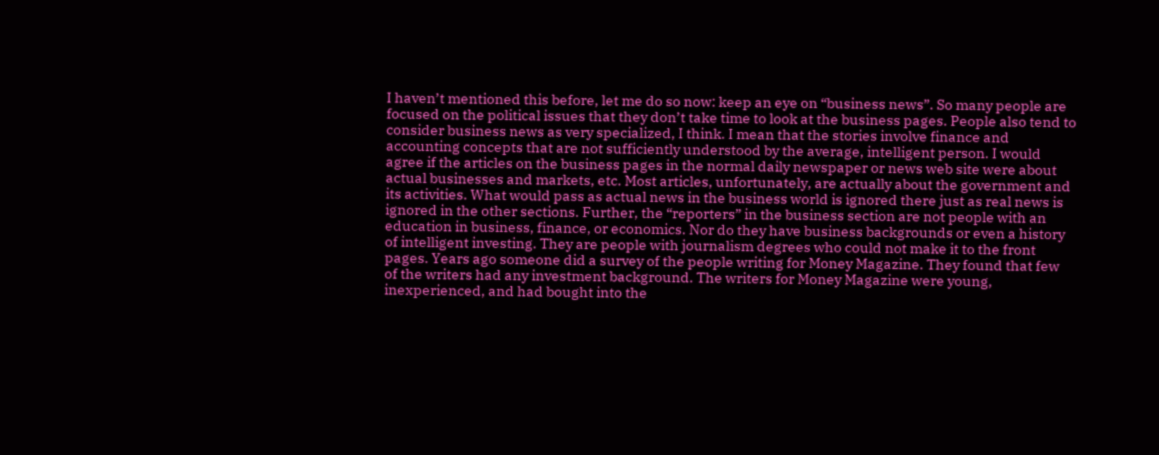I haven’t mentioned this before, let me do so now: keep an eye on “business news”. So many people are focused on the political issues that they don’t take time to look at the business pages. People also tend to consider business news as very specialized, I think. I mean that the stories involve finance and accounting concepts that are not sufficiently understood by the average, intelligent person. I would agree if the articles on the business pages in the normal daily newspaper or news web site were about actual businesses and markets, etc. Most articles, unfortunately, are actually about the government and its activities. What would pass as actual news in the business world is ignored there just as real news is ignored in the other sections. Further, the “reporters” in the business section are not people with an education in business, finance, or economics. Nor do they have business backgrounds or even a history of intelligent investing. They are people with journalism degrees who could not make it to the front pages. Years ago someone did a survey of the people writing for Money Magazine. They found that few of the writers had any investment background. The writers for Money Magazine were young, inexperienced, and had bought into the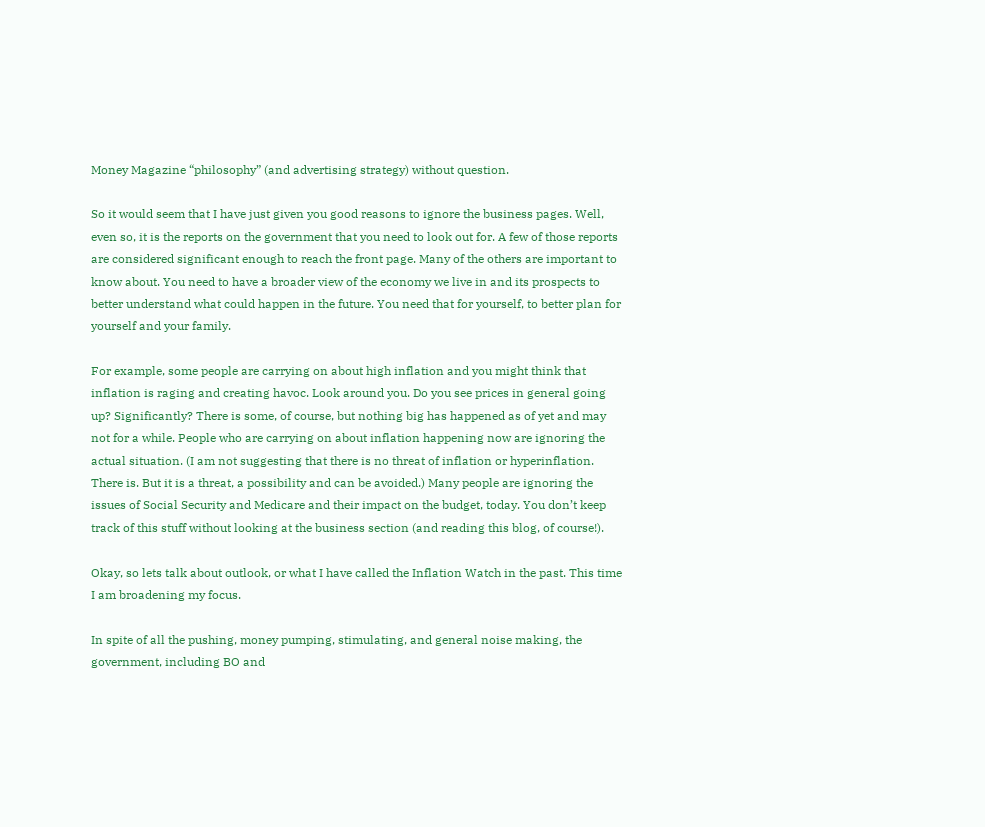Money Magazine “philosophy” (and advertising strategy) without question.

So it would seem that I have just given you good reasons to ignore the business pages. Well, even so, it is the reports on the government that you need to look out for. A few of those reports are considered significant enough to reach the front page. Many of the others are important to know about. You need to have a broader view of the economy we live in and its prospects to better understand what could happen in the future. You need that for yourself, to better plan for yourself and your family.

For example, some people are carrying on about high inflation and you might think that inflation is raging and creating havoc. Look around you. Do you see prices in general going up? Significantly? There is some, of course, but nothing big has happened as of yet and may not for a while. People who are carrying on about inflation happening now are ignoring the actual situation. (I am not suggesting that there is no threat of inflation or hyperinflation. There is. But it is a threat, a possibility and can be avoided.) Many people are ignoring the issues of Social Security and Medicare and their impact on the budget, today. You don’t keep track of this stuff without looking at the business section (and reading this blog, of course!).

Okay, so lets talk about outlook, or what I have called the Inflation Watch in the past. This time I am broadening my focus.

In spite of all the pushing, money pumping, stimulating, and general noise making, the government, including BO and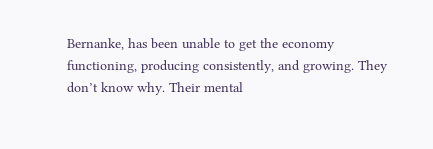Bernanke, has been unable to get the economy functioning, producing consistently, and growing. They don’t know why. Their mental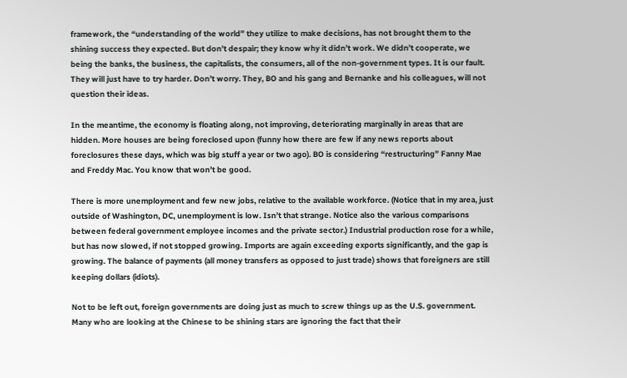framework, the “understanding of the world” they utilize to make decisions, has not brought them to the shining success they expected. But don’t despair; they know why it didn’t work. We didn’t cooperate, we being the banks, the business, the capitalists, the consumers, all of the non-government types. It is our fault. They will just have to try harder. Don’t worry. They, BO and his gang and Bernanke and his colleagues, will not question their ideas.

In the meantime, the economy is floating along, not improving, deteriorating marginally in areas that are hidden. More houses are being foreclosed upon (funny how there are few if any news reports about foreclosures these days, which was big stuff a year or two ago). BO is considering “restructuring” Fanny Mae and Freddy Mac. You know that won’t be good.

There is more unemployment and few new jobs, relative to the available workforce. (Notice that in my area, just outside of Washington, DC, unemployment is low. Isn’t that strange. Notice also the various comparisons between federal government employee incomes and the private sector.) Industrial production rose for a while, but has now slowed, if not stopped growing. Imports are again exceeding exports significantly, and the gap is growing. The balance of payments (all money transfers as opposed to just trade) shows that foreigners are still keeping dollars (idiots).

Not to be left out, foreign governments are doing just as much to screw things up as the U.S. government. Many who are looking at the Chinese to be shining stars are ignoring the fact that their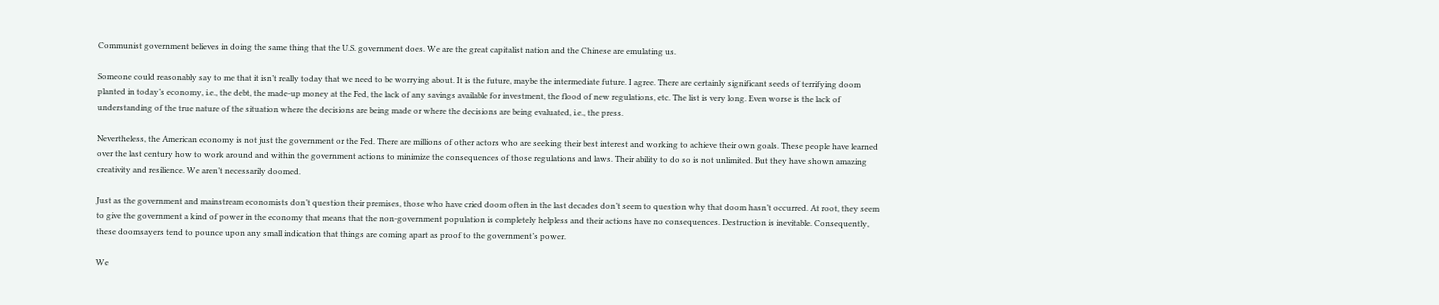Communist government believes in doing the same thing that the U.S. government does. We are the great capitalist nation and the Chinese are emulating us.

Someone could reasonably say to me that it isn’t really today that we need to be worrying about. It is the future, maybe the intermediate future. I agree. There are certainly significant seeds of terrifying doom planted in today’s economy, i.e., the debt, the made-up money at the Fed, the lack of any savings available for investment, the flood of new regulations, etc. The list is very long. Even worse is the lack of understanding of the true nature of the situation where the decisions are being made or where the decisions are being evaluated, i.e., the press.

Nevertheless, the American economy is not just the government or the Fed. There are millions of other actors who are seeking their best interest and working to achieve their own goals. These people have learned over the last century how to work around and within the government actions to minimize the consequences of those regulations and laws. Their ability to do so is not unlimited. But they have shown amazing creativity and resilience. We aren’t necessarily doomed.

Just as the government and mainstream economists don’t question their premises, those who have cried doom often in the last decades don’t seem to question why that doom hasn’t occurred. At root, they seem to give the government a kind of power in the economy that means that the non-government population is completely helpless and their actions have no consequences. Destruction is inevitable. Consequently, these doomsayers tend to pounce upon any small indication that things are coming apart as proof to the government’s power.

We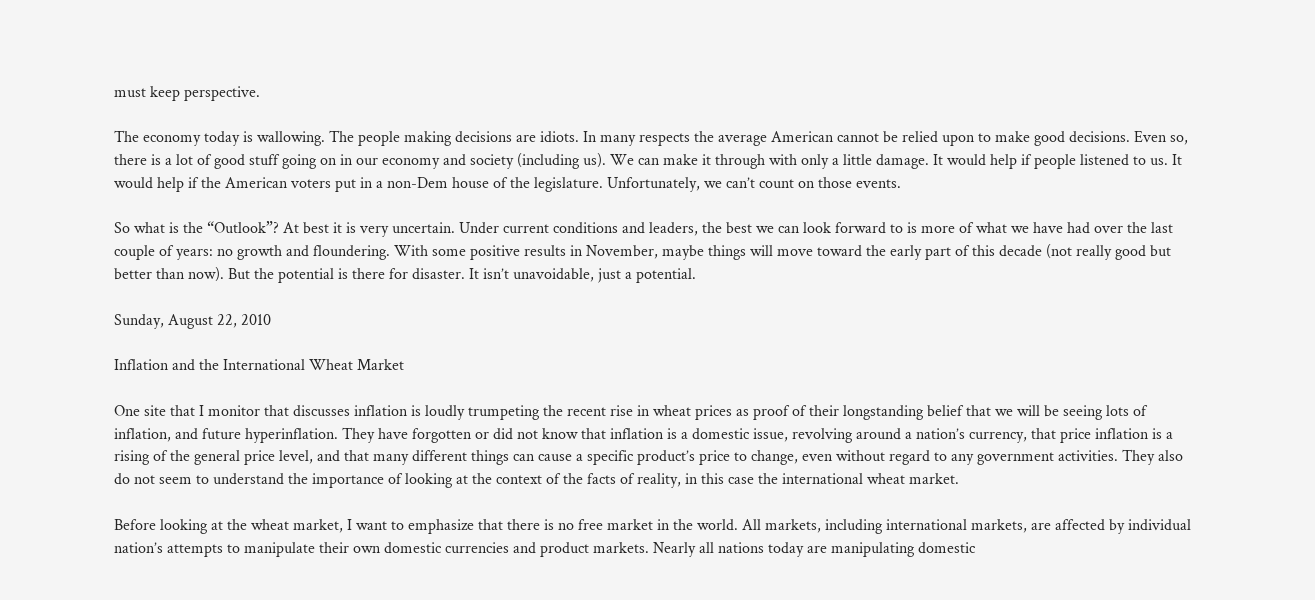must keep perspective.

The economy today is wallowing. The people making decisions are idiots. In many respects the average American cannot be relied upon to make good decisions. Even so, there is a lot of good stuff going on in our economy and society (including us). We can make it through with only a little damage. It would help if people listened to us. It would help if the American voters put in a non-Dem house of the legislature. Unfortunately, we can’t count on those events.

So what is the “Outlook”? At best it is very uncertain. Under current conditions and leaders, the best we can look forward to is more of what we have had over the last couple of years: no growth and floundering. With some positive results in November, maybe things will move toward the early part of this decade (not really good but better than now). But the potential is there for disaster. It isn’t unavoidable, just a potential.

Sunday, August 22, 2010

Inflation and the International Wheat Market

One site that I monitor that discusses inflation is loudly trumpeting the recent rise in wheat prices as proof of their longstanding belief that we will be seeing lots of inflation, and future hyperinflation. They have forgotten or did not know that inflation is a domestic issue, revolving around a nation’s currency, that price inflation is a rising of the general price level, and that many different things can cause a specific product’s price to change, even without regard to any government activities. They also do not seem to understand the importance of looking at the context of the facts of reality, in this case the international wheat market.

Before looking at the wheat market, I want to emphasize that there is no free market in the world. All markets, including international markets, are affected by individual nation’s attempts to manipulate their own domestic currencies and product markets. Nearly all nations today are manipulating domestic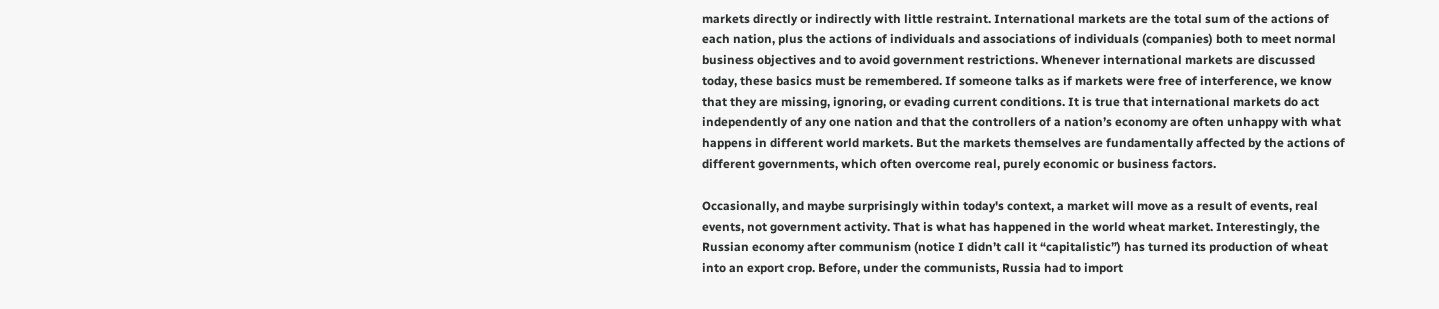markets directly or indirectly with little restraint. International markets are the total sum of the actions of each nation, plus the actions of individuals and associations of individuals (companies) both to meet normal business objectives and to avoid government restrictions. Whenever international markets are discussed today, these basics must be remembered. If someone talks as if markets were free of interference, we know that they are missing, ignoring, or evading current conditions. It is true that international markets do act independently of any one nation and that the controllers of a nation’s economy are often unhappy with what happens in different world markets. But the markets themselves are fundamentally affected by the actions of different governments, which often overcome real, purely economic or business factors.

Occasionally, and maybe surprisingly within today's context, a market will move as a result of events, real events, not government activity. That is what has happened in the world wheat market. Interestingly, the Russian economy after communism (notice I didn’t call it “capitalistic”) has turned its production of wheat into an export crop. Before, under the communists, Russia had to import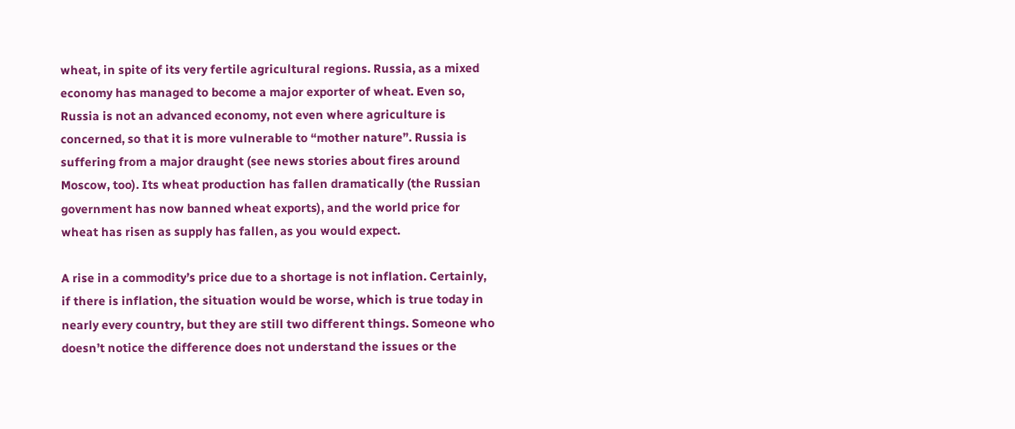wheat, in spite of its very fertile agricultural regions. Russia, as a mixed economy has managed to become a major exporter of wheat. Even so, Russia is not an advanced economy, not even where agriculture is concerned, so that it is more vulnerable to “mother nature”. Russia is suffering from a major draught (see news stories about fires around Moscow, too). Its wheat production has fallen dramatically (the Russian government has now banned wheat exports), and the world price for wheat has risen as supply has fallen, as you would expect.

A rise in a commodity’s price due to a shortage is not inflation. Certainly, if there is inflation, the situation would be worse, which is true today in nearly every country, but they are still two different things. Someone who doesn’t notice the difference does not understand the issues or the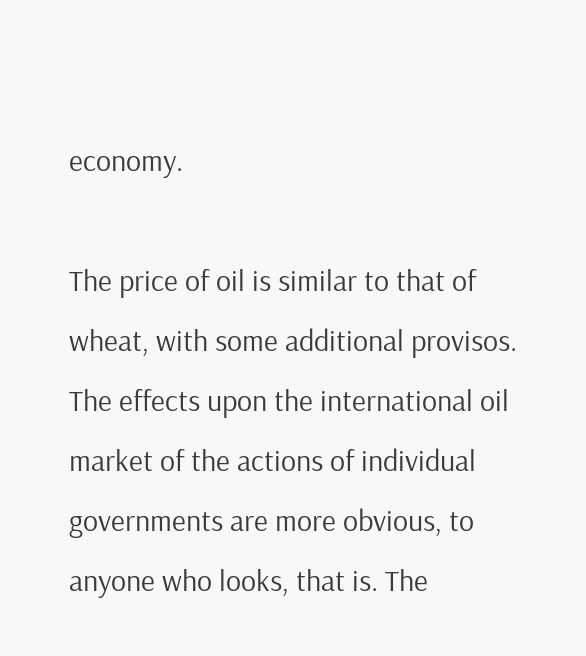economy.

The price of oil is similar to that of wheat, with some additional provisos. The effects upon the international oil market of the actions of individual governments are more obvious, to anyone who looks, that is. The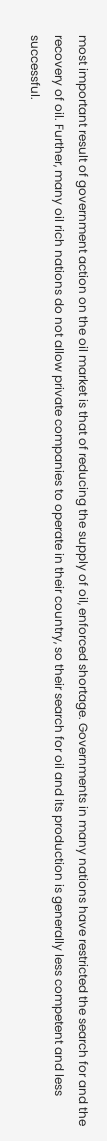most important result of government action on the oil market is that of reducing the supply of oil, enforced shortage. Governments in many nations have restricted the search for and the recovery of oil. Further, many oil rich nations do not allow private companies to operate in their country, so their search for oil and its production is generally less competent and less successful.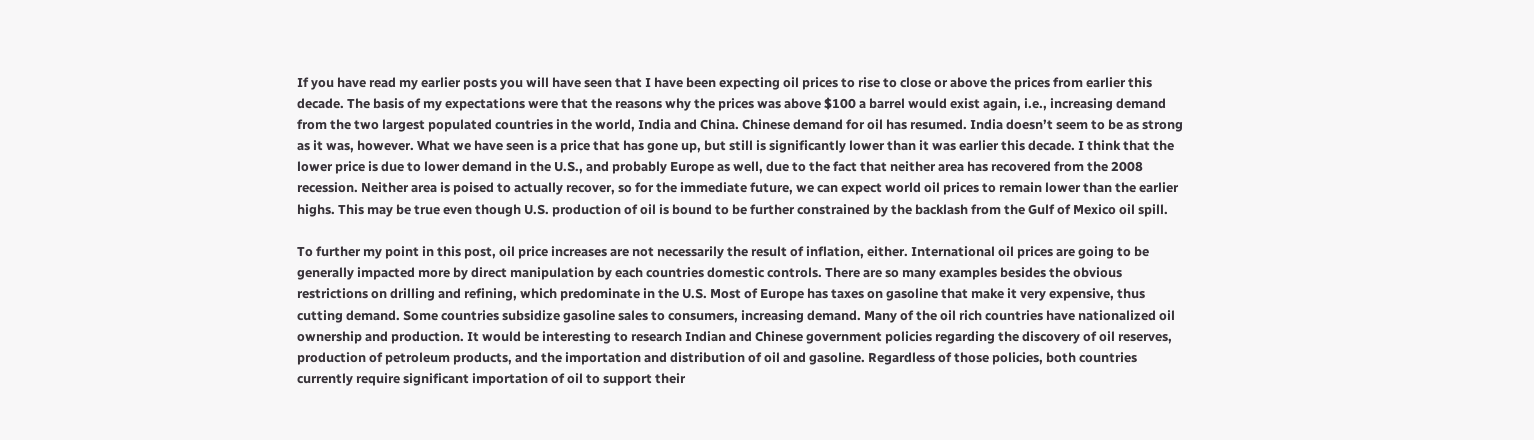If you have read my earlier posts you will have seen that I have been expecting oil prices to rise to close or above the prices from earlier this decade. The basis of my expectations were that the reasons why the prices was above $100 a barrel would exist again, i.e., increasing demand from the two largest populated countries in the world, India and China. Chinese demand for oil has resumed. India doesn’t seem to be as strong as it was, however. What we have seen is a price that has gone up, but still is significantly lower than it was earlier this decade. I think that the lower price is due to lower demand in the U.S., and probably Europe as well, due to the fact that neither area has recovered from the 2008 recession. Neither area is poised to actually recover, so for the immediate future, we can expect world oil prices to remain lower than the earlier highs. This may be true even though U.S. production of oil is bound to be further constrained by the backlash from the Gulf of Mexico oil spill.

To further my point in this post, oil price increases are not necessarily the result of inflation, either. International oil prices are going to be generally impacted more by direct manipulation by each countries domestic controls. There are so many examples besides the obvious restrictions on drilling and refining, which predominate in the U.S. Most of Europe has taxes on gasoline that make it very expensive, thus cutting demand. Some countries subsidize gasoline sales to consumers, increasing demand. Many of the oil rich countries have nationalized oil ownership and production. It would be interesting to research Indian and Chinese government policies regarding the discovery of oil reserves, production of petroleum products, and the importation and distribution of oil and gasoline. Regardless of those policies, both countries currently require significant importation of oil to support their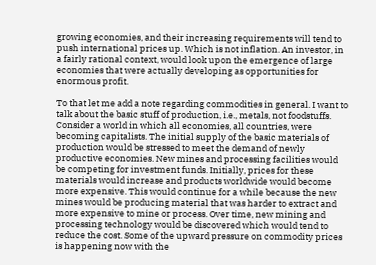growing economies, and their increasing requirements will tend to push international prices up. Which is not inflation. An investor, in a fairly rational context, would look upon the emergence of large economies that were actually developing as opportunities for enormous profit.

To that let me add a note regarding commodities in general. I want to talk about the basic stuff of production, i.e., metals, not foodstuffs. Consider a world in which all economies, all countries, were becoming capitalists. The initial supply of the basic materials of production would be stressed to meet the demand of newly productive economies. New mines and processing facilities would be competing for investment funds. Initially, prices for these materials would increase and products worldwide would become more expensive. This would continue for a while because the new mines would be producing material that was harder to extract and more expensive to mine or process. Over time, new mining and processing technology would be discovered which would tend to reduce the cost. Some of the upward pressure on commodity prices is happening now with the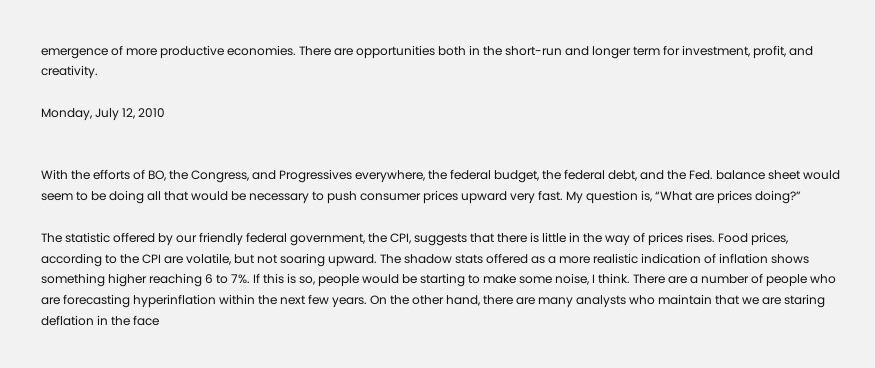emergence of more productive economies. There are opportunities both in the short-run and longer term for investment, profit, and creativity.

Monday, July 12, 2010


With the efforts of BO, the Congress, and Progressives everywhere, the federal budget, the federal debt, and the Fed. balance sheet would seem to be doing all that would be necessary to push consumer prices upward very fast. My question is, “What are prices doing?”

The statistic offered by our friendly federal government, the CPI, suggests that there is little in the way of prices rises. Food prices, according to the CPI are volatile, but not soaring upward. The shadow stats offered as a more realistic indication of inflation shows something higher reaching 6 to 7%. If this is so, people would be starting to make some noise, I think. There are a number of people who are forecasting hyperinflation within the next few years. On the other hand, there are many analysts who maintain that we are staring deflation in the face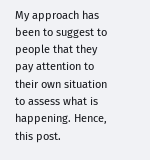My approach has been to suggest to people that they pay attention to their own situation to assess what is happening. Hence, this post.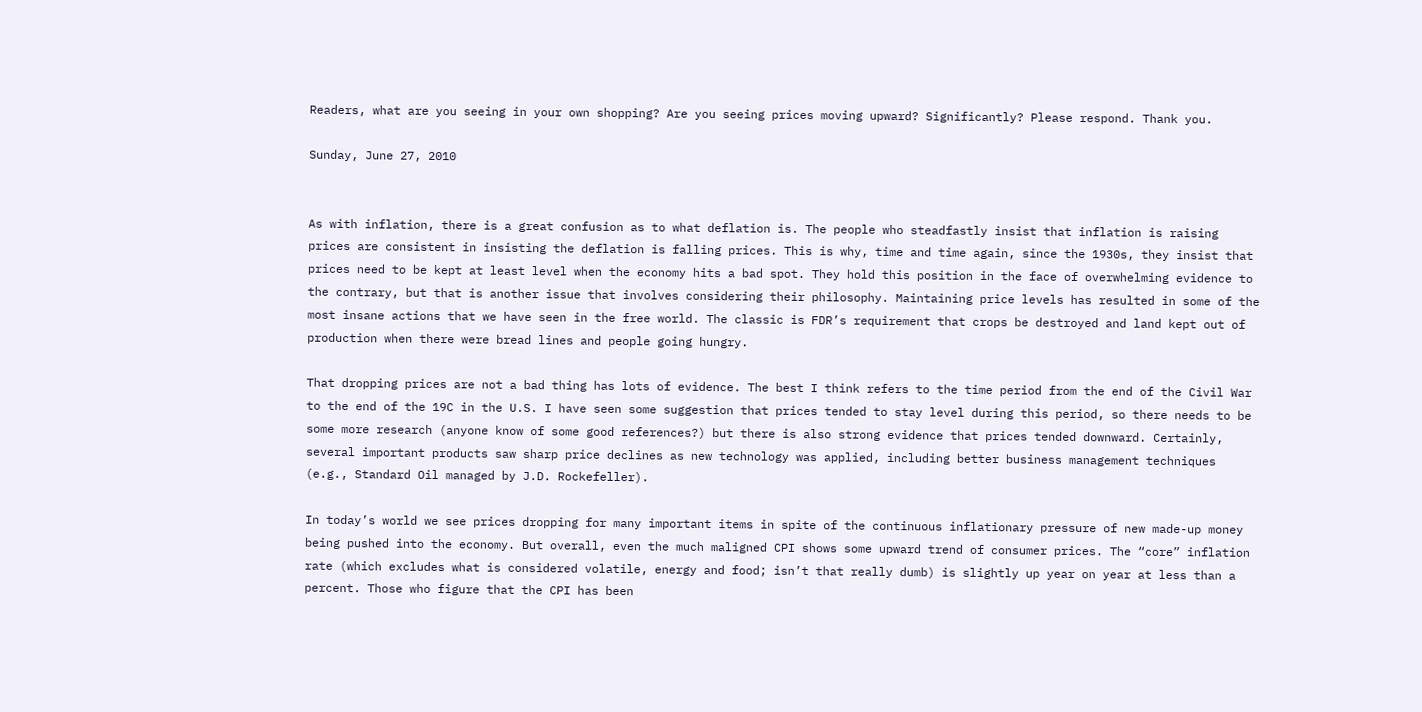Readers, what are you seeing in your own shopping? Are you seeing prices moving upward? Significantly? Please respond. Thank you.

Sunday, June 27, 2010


As with inflation, there is a great confusion as to what deflation is. The people who steadfastly insist that inflation is raising prices are consistent in insisting the deflation is falling prices. This is why, time and time again, since the 1930s, they insist that prices need to be kept at least level when the economy hits a bad spot. They hold this position in the face of overwhelming evidence to the contrary, but that is another issue that involves considering their philosophy. Maintaining price levels has resulted in some of the most insane actions that we have seen in the free world. The classic is FDR’s requirement that crops be destroyed and land kept out of production when there were bread lines and people going hungry.

That dropping prices are not a bad thing has lots of evidence. The best I think refers to the time period from the end of the Civil War to the end of the 19C in the U.S. I have seen some suggestion that prices tended to stay level during this period, so there needs to be some more research (anyone know of some good references?) but there is also strong evidence that prices tended downward. Certainly, several important products saw sharp price declines as new technology was applied, including better business management techniques (e.g., Standard Oil managed by J.D. Rockefeller).

In today’s world we see prices dropping for many important items in spite of the continuous inflationary pressure of new made-up money being pushed into the economy. But overall, even the much maligned CPI shows some upward trend of consumer prices. The “core” inflation rate (which excludes what is considered volatile, energy and food; isn’t that really dumb) is slightly up year on year at less than a percent. Those who figure that the CPI has been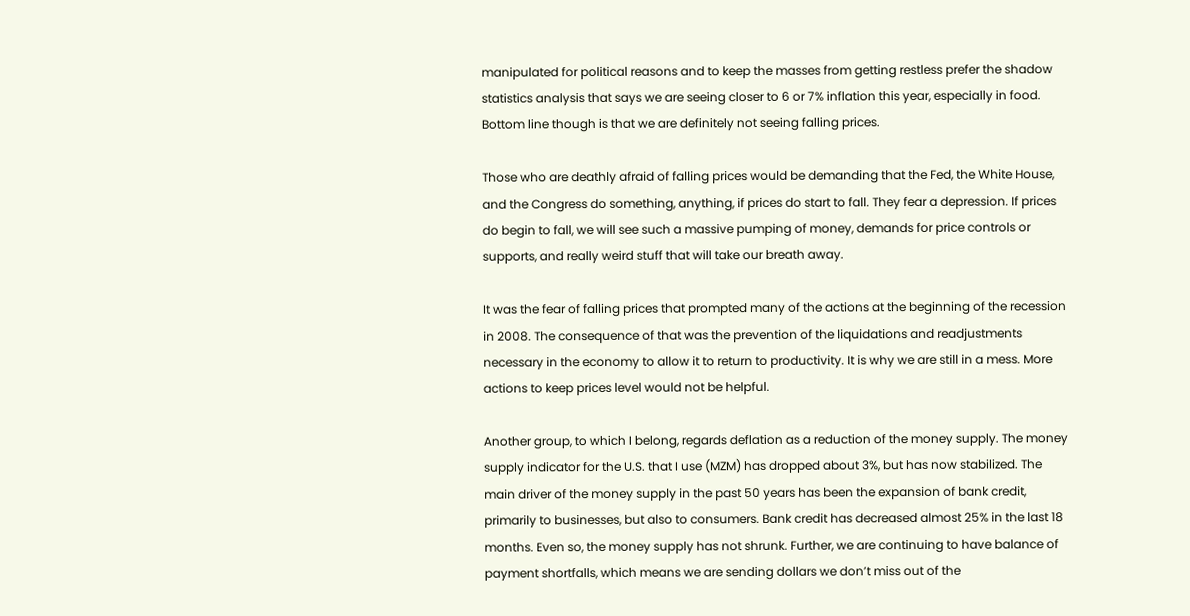manipulated for political reasons and to keep the masses from getting restless prefer the shadow statistics analysis that says we are seeing closer to 6 or 7% inflation this year, especially in food. Bottom line though is that we are definitely not seeing falling prices.

Those who are deathly afraid of falling prices would be demanding that the Fed, the White House, and the Congress do something, anything, if prices do start to fall. They fear a depression. If prices do begin to fall, we will see such a massive pumping of money, demands for price controls or supports, and really weird stuff that will take our breath away.

It was the fear of falling prices that prompted many of the actions at the beginning of the recession in 2008. The consequence of that was the prevention of the liquidations and readjustments necessary in the economy to allow it to return to productivity. It is why we are still in a mess. More actions to keep prices level would not be helpful.

Another group, to which I belong, regards deflation as a reduction of the money supply. The money supply indicator for the U.S. that I use (MZM) has dropped about 3%, but has now stabilized. The main driver of the money supply in the past 50 years has been the expansion of bank credit, primarily to businesses, but also to consumers. Bank credit has decreased almost 25% in the last 18 months. Even so, the money supply has not shrunk. Further, we are continuing to have balance of payment shortfalls, which means we are sending dollars we don’t miss out of the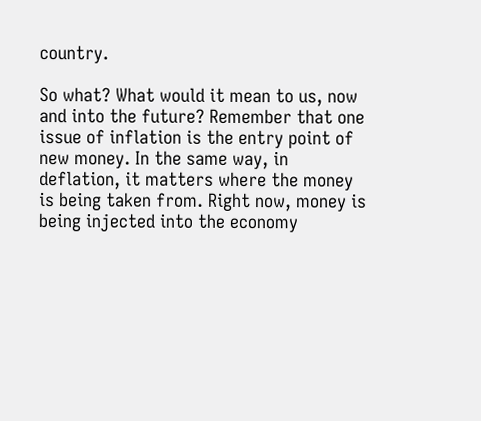country.

So what? What would it mean to us, now and into the future? Remember that one issue of inflation is the entry point of new money. In the same way, in deflation, it matters where the money is being taken from. Right now, money is being injected into the economy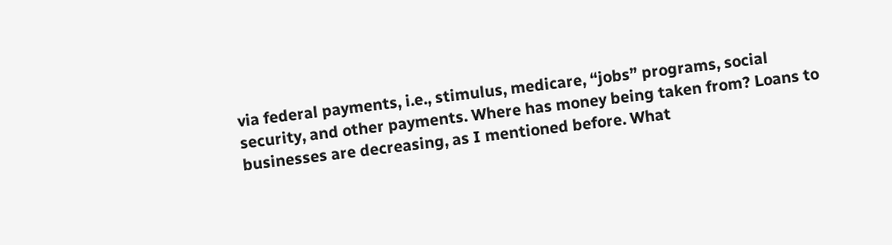via federal payments, i.e., stimulus, medicare, “jobs” programs, social security, and other payments. Where has money being taken from? Loans to businesses are decreasing, as I mentioned before. What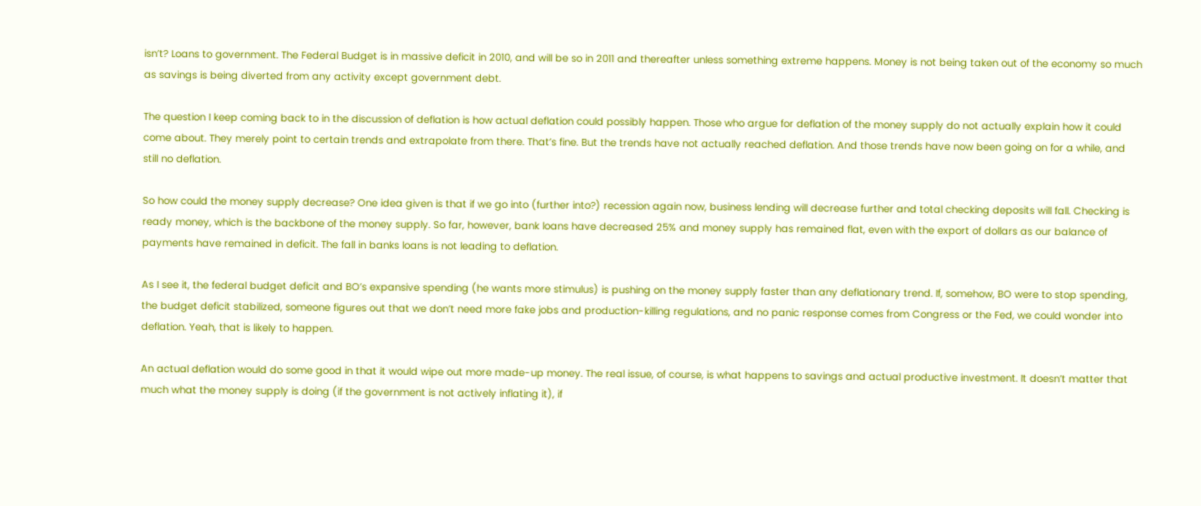isn’t? Loans to government. The Federal Budget is in massive deficit in 2010, and will be so in 2011 and thereafter unless something extreme happens. Money is not being taken out of the economy so much as savings is being diverted from any activity except government debt.

The question I keep coming back to in the discussion of deflation is how actual deflation could possibly happen. Those who argue for deflation of the money supply do not actually explain how it could come about. They merely point to certain trends and extrapolate from there. That’s fine. But the trends have not actually reached deflation. And those trends have now been going on for a while, and still no deflation.

So how could the money supply decrease? One idea given is that if we go into (further into?) recession again now, business lending will decrease further and total checking deposits will fall. Checking is ready money, which is the backbone of the money supply. So far, however, bank loans have decreased 25% and money supply has remained flat, even with the export of dollars as our balance of payments have remained in deficit. The fall in banks loans is not leading to deflation.

As I see it, the federal budget deficit and BO’s expansive spending (he wants more stimulus) is pushing on the money supply faster than any deflationary trend. If, somehow, BO were to stop spending, the budget deficit stabilized, someone figures out that we don’t need more fake jobs and production-killing regulations, and no panic response comes from Congress or the Fed, we could wonder into deflation. Yeah, that is likely to happen.

An actual deflation would do some good in that it would wipe out more made-up money. The real issue, of course, is what happens to savings and actual productive investment. It doesn’t matter that much what the money supply is doing (if the government is not actively inflating it), if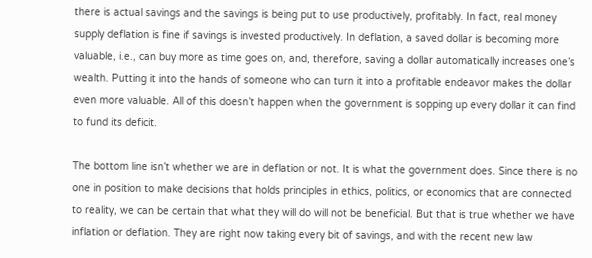there is actual savings and the savings is being put to use productively, profitably. In fact, real money supply deflation is fine if savings is invested productively. In deflation, a saved dollar is becoming more valuable, i.e., can buy more as time goes on, and, therefore, saving a dollar automatically increases one’s wealth. Putting it into the hands of someone who can turn it into a profitable endeavor makes the dollar even more valuable. All of this doesn’t happen when the government is sopping up every dollar it can find to fund its deficit.

The bottom line isn’t whether we are in deflation or not. It is what the government does. Since there is no one in position to make decisions that holds principles in ethics, politics, or economics that are connected to reality, we can be certain that what they will do will not be beneficial. But that is true whether we have inflation or deflation. They are right now taking every bit of savings, and with the recent new law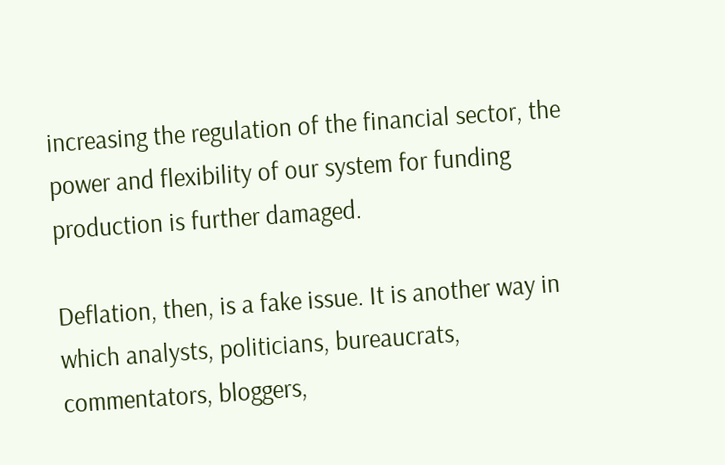increasing the regulation of the financial sector, the power and flexibility of our system for funding production is further damaged.

Deflation, then, is a fake issue. It is another way in which analysts, politicians, bureaucrats, commentators, bloggers,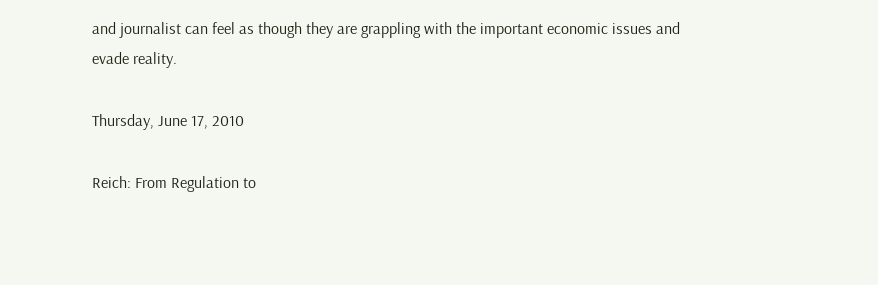and journalist can feel as though they are grappling with the important economic issues and evade reality.

Thursday, June 17, 2010

Reich: From Regulation to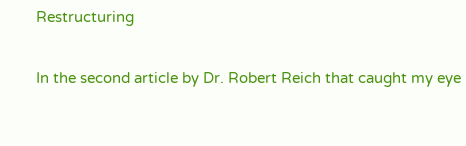Restructuring

In the second article by Dr. Robert Reich that caught my eye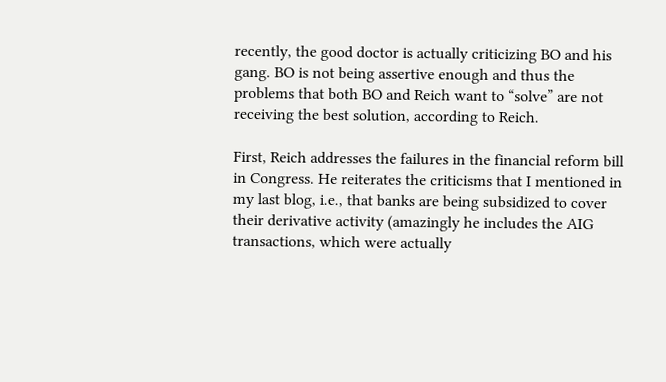recently, the good doctor is actually criticizing BO and his gang. BO is not being assertive enough and thus the problems that both BO and Reich want to “solve” are not receiving the best solution, according to Reich.

First, Reich addresses the failures in the financial reform bill in Congress. He reiterates the criticisms that I mentioned in my last blog, i.e., that banks are being subsidized to cover their derivative activity (amazingly he includes the AIG transactions, which were actually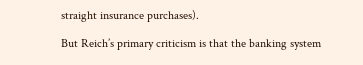straight insurance purchases).

But Reich’s primary criticism is that the banking system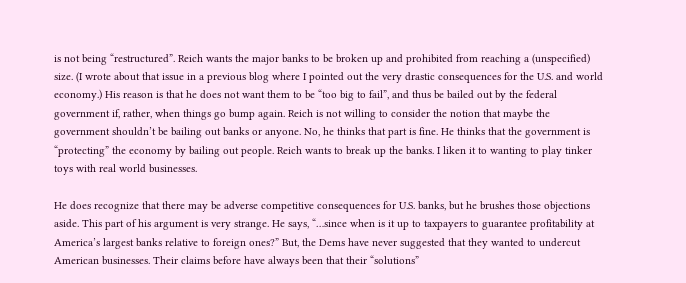is not being “restructured”. Reich wants the major banks to be broken up and prohibited from reaching a (unspecified) size. (I wrote about that issue in a previous blog where I pointed out the very drastic consequences for the U.S. and world economy.) His reason is that he does not want them to be “too big to fail”, and thus be bailed out by the federal government if, rather, when things go bump again. Reich is not willing to consider the notion that maybe the government shouldn’t be bailing out banks or anyone. No, he thinks that part is fine. He thinks that the government is “protecting” the economy by bailing out people. Reich wants to break up the banks. I liken it to wanting to play tinker toys with real world businesses.

He does recognize that there may be adverse competitive consequences for U.S. banks, but he brushes those objections aside. This part of his argument is very strange. He says, “…since when is it up to taxpayers to guarantee profitability at America’s largest banks relative to foreign ones?” But, the Dems have never suggested that they wanted to undercut American businesses. Their claims before have always been that their “solutions”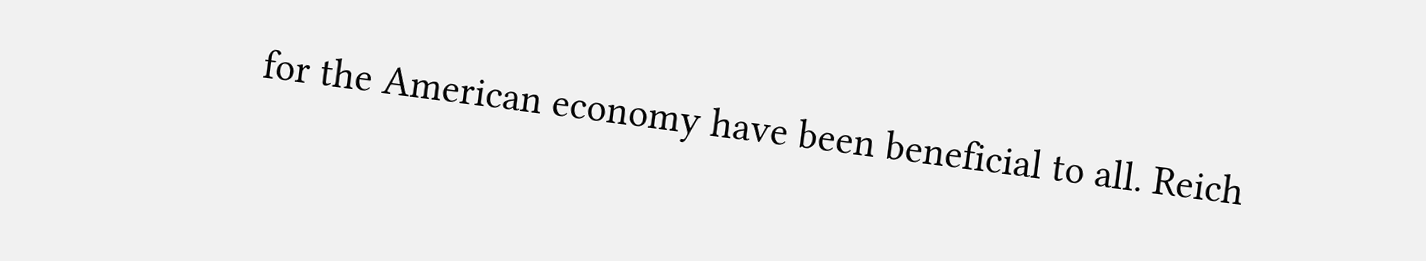for the American economy have been beneficial to all. Reich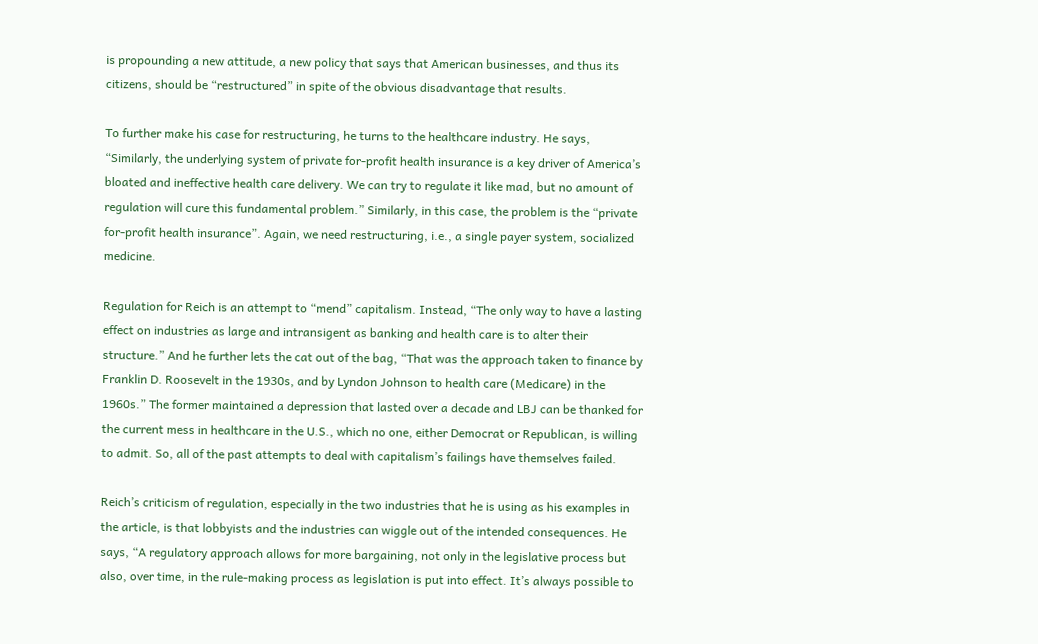is propounding a new attitude, a new policy that says that American businesses, and thus its citizens, should be “restructured” in spite of the obvious disadvantage that results.

To further make his case for restructuring, he turns to the healthcare industry. He says, “Similarly, the underlying system of private for-profit health insurance is a key driver of America’s bloated and ineffective health care delivery. We can try to regulate it like mad, but no amount of regulation will cure this fundamental problem.” Similarly, in this case, the problem is the “private for-profit health insurance”. Again, we need restructuring, i.e., a single payer system, socialized medicine.

Regulation for Reich is an attempt to “mend” capitalism. Instead, “The only way to have a lasting effect on industries as large and intransigent as banking and health care is to alter their structure.” And he further lets the cat out of the bag, “That was the approach taken to finance by Franklin D. Roosevelt in the 1930s, and by Lyndon Johnson to health care (Medicare) in the 1960s.” The former maintained a depression that lasted over a decade and LBJ can be thanked for the current mess in healthcare in the U.S., which no one, either Democrat or Republican, is willing to admit. So, all of the past attempts to deal with capitalism’s failings have themselves failed.

Reich’s criticism of regulation, especially in the two industries that he is using as his examples in the article, is that lobbyists and the industries can wiggle out of the intended consequences. He says, “A regulatory approach allows for more bargaining, not only in the legislative process but also, over time, in the rule-making process as legislation is put into effect. It’s always possible to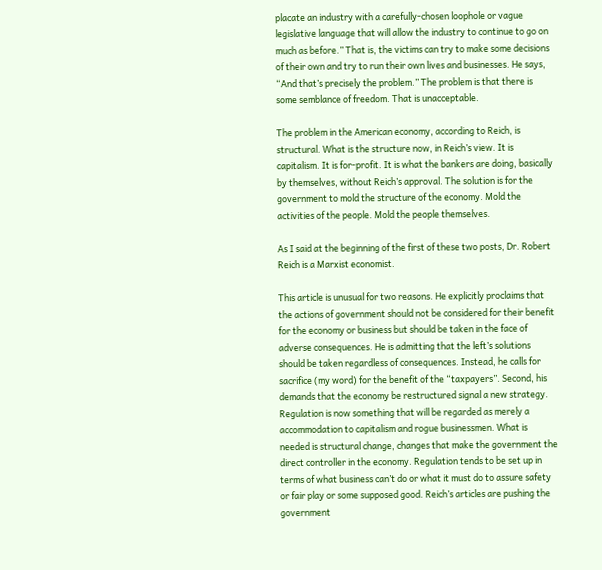placate an industry with a carefully-chosen loophole or vague legislative language that will allow the industry to continue to go on much as before.” That is, the victims can try to make some decisions of their own and try to run their own lives and businesses. He says, “And that’s precisely the problem.” The problem is that there is some semblance of freedom. That is unacceptable.

The problem in the American economy, according to Reich, is structural. What is the structure now, in Reich’s view. It is capitalism. It is for-profit. It is what the bankers are doing, basically by themselves, without Reich’s approval. The solution is for the government to mold the structure of the economy. Mold the activities of the people. Mold the people themselves.

As I said at the beginning of the first of these two posts, Dr. Robert Reich is a Marxist economist.

This article is unusual for two reasons. He explicitly proclaims that the actions of government should not be considered for their benefit for the economy or business but should be taken in the face of adverse consequences. He is admitting that the left’s solutions should be taken regardless of consequences. Instead, he calls for sacrifice (my word) for the benefit of the “taxpayers”. Second, his demands that the economy be restructured signal a new strategy. Regulation is now something that will be regarded as merely a accommodation to capitalism and rogue businessmen. What is needed is structural change, changes that make the government the direct controller in the economy. Regulation tends to be set up in terms of what business can’t do or what it must do to assure safety or fair play or some supposed good. Reich’s articles are pushing the government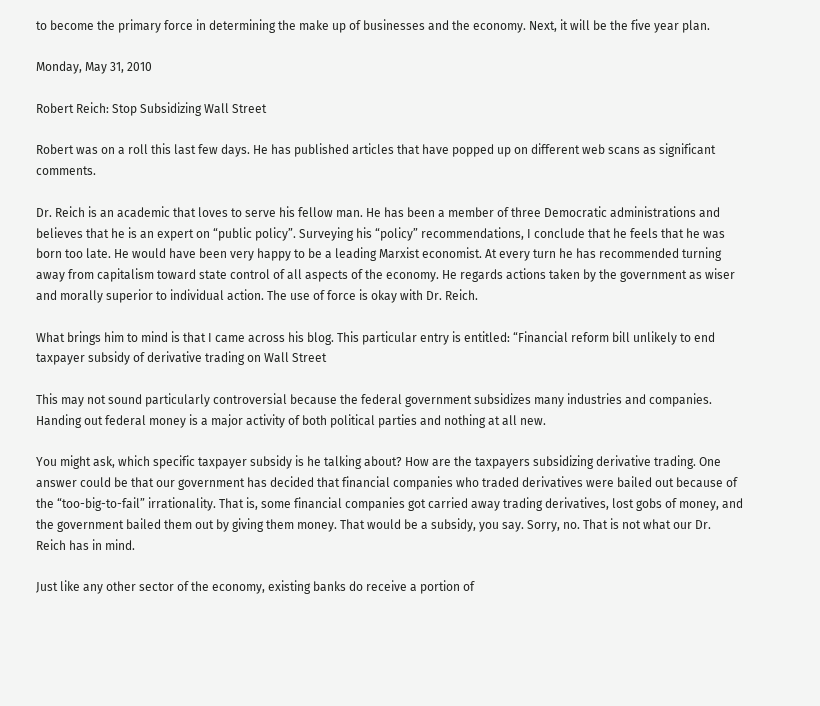to become the primary force in determining the make up of businesses and the economy. Next, it will be the five year plan.

Monday, May 31, 2010

Robert Reich: Stop Subsidizing Wall Street

Robert was on a roll this last few days. He has published articles that have popped up on different web scans as significant comments.

Dr. Reich is an academic that loves to serve his fellow man. He has been a member of three Democratic administrations and believes that he is an expert on “public policy”. Surveying his “policy” recommendations, I conclude that he feels that he was born too late. He would have been very happy to be a leading Marxist economist. At every turn he has recommended turning away from capitalism toward state control of all aspects of the economy. He regards actions taken by the government as wiser and morally superior to individual action. The use of force is okay with Dr. Reich.

What brings him to mind is that I came across his blog. This particular entry is entitled: “Financial reform bill unlikely to end taxpayer subsidy of derivative trading on Wall Street

This may not sound particularly controversial because the federal government subsidizes many industries and companies. Handing out federal money is a major activity of both political parties and nothing at all new.

You might ask, which specific taxpayer subsidy is he talking about? How are the taxpayers subsidizing derivative trading. One answer could be that our government has decided that financial companies who traded derivatives were bailed out because of the “too-big-to-fail” irrationality. That is, some financial companies got carried away trading derivatives, lost gobs of money, and the government bailed them out by giving them money. That would be a subsidy, you say. Sorry, no. That is not what our Dr. Reich has in mind.

Just like any other sector of the economy, existing banks do receive a portion of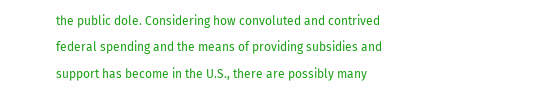the public dole. Considering how convoluted and contrived federal spending and the means of providing subsidies and support has become in the U.S., there are possibly many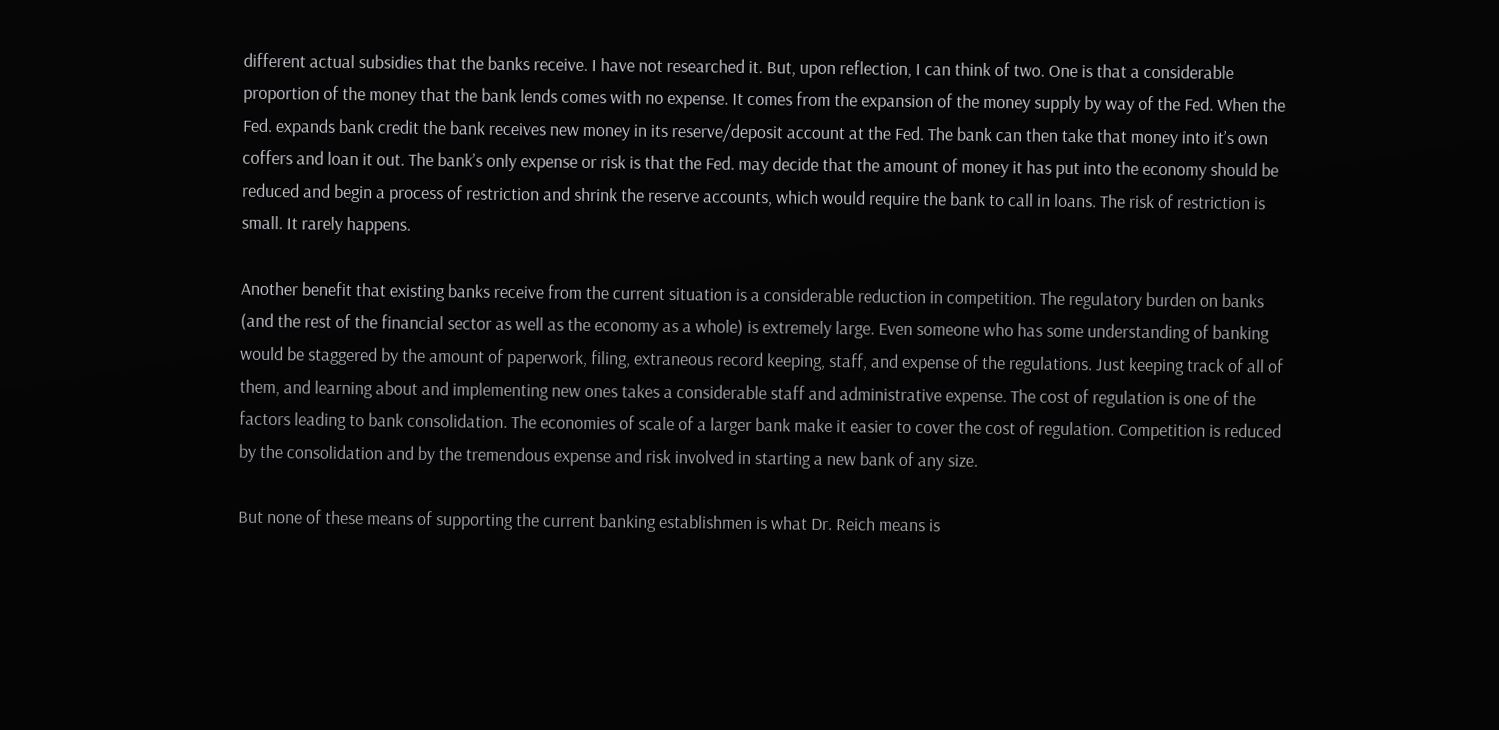different actual subsidies that the banks receive. I have not researched it. But, upon reflection, I can think of two. One is that a considerable proportion of the money that the bank lends comes with no expense. It comes from the expansion of the money supply by way of the Fed. When the Fed. expands bank credit the bank receives new money in its reserve/deposit account at the Fed. The bank can then take that money into it’s own coffers and loan it out. The bank’s only expense or risk is that the Fed. may decide that the amount of money it has put into the economy should be reduced and begin a process of restriction and shrink the reserve accounts, which would require the bank to call in loans. The risk of restriction is small. It rarely happens.

Another benefit that existing banks receive from the current situation is a considerable reduction in competition. The regulatory burden on banks (and the rest of the financial sector as well as the economy as a whole) is extremely large. Even someone who has some understanding of banking would be staggered by the amount of paperwork, filing, extraneous record keeping, staff, and expense of the regulations. Just keeping track of all of them, and learning about and implementing new ones takes a considerable staff and administrative expense. The cost of regulation is one of the factors leading to bank consolidation. The economies of scale of a larger bank make it easier to cover the cost of regulation. Competition is reduced by the consolidation and by the tremendous expense and risk involved in starting a new bank of any size.

But none of these means of supporting the current banking establishmen is what Dr. Reich means is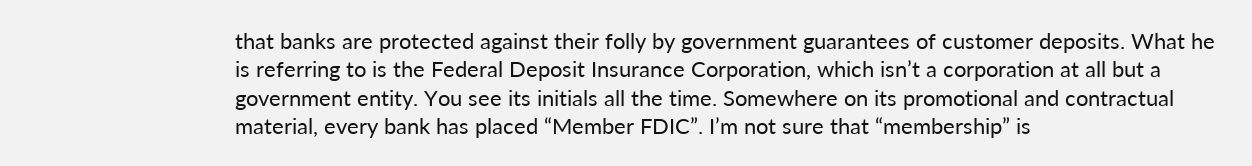that banks are protected against their folly by government guarantees of customer deposits. What he is referring to is the Federal Deposit Insurance Corporation, which isn’t a corporation at all but a government entity. You see its initials all the time. Somewhere on its promotional and contractual material, every bank has placed “Member FDIC”. I’m not sure that “membership” is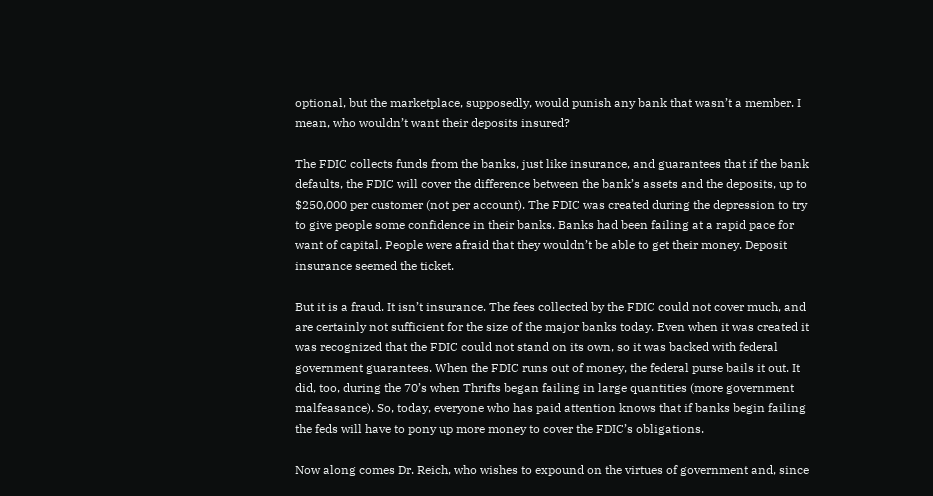optional, but the marketplace, supposedly, would punish any bank that wasn’t a member. I mean, who wouldn’t want their deposits insured?

The FDIC collects funds from the banks, just like insurance, and guarantees that if the bank defaults, the FDIC will cover the difference between the bank’s assets and the deposits, up to $250,000 per customer (not per account). The FDIC was created during the depression to try to give people some confidence in their banks. Banks had been failing at a rapid pace for want of capital. People were afraid that they wouldn’t be able to get their money. Deposit insurance seemed the ticket.

But it is a fraud. It isn’t insurance. The fees collected by the FDIC could not cover much, and are certainly not sufficient for the size of the major banks today. Even when it was created it was recognized that the FDIC could not stand on its own, so it was backed with federal government guarantees. When the FDIC runs out of money, the federal purse bails it out. It did, too, during the 70’s when Thrifts began failing in large quantities (more government malfeasance). So, today, everyone who has paid attention knows that if banks begin failing the feds will have to pony up more money to cover the FDIC’s obligations.

Now along comes Dr. Reich, who wishes to expound on the virtues of government and, since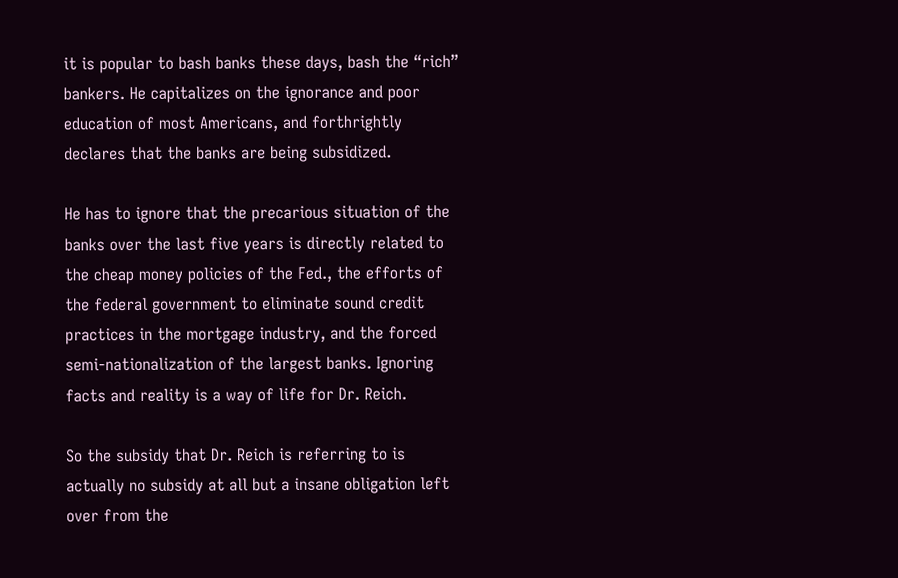it is popular to bash banks these days, bash the “rich” bankers. He capitalizes on the ignorance and poor education of most Americans, and forthrightly declares that the banks are being subsidized.

He has to ignore that the precarious situation of the banks over the last five years is directly related to the cheap money policies of the Fed., the efforts of the federal government to eliminate sound credit practices in the mortgage industry, and the forced semi-nationalization of the largest banks. Ignoring facts and reality is a way of life for Dr. Reich.

So the subsidy that Dr. Reich is referring to is actually no subsidy at all but a insane obligation left over from the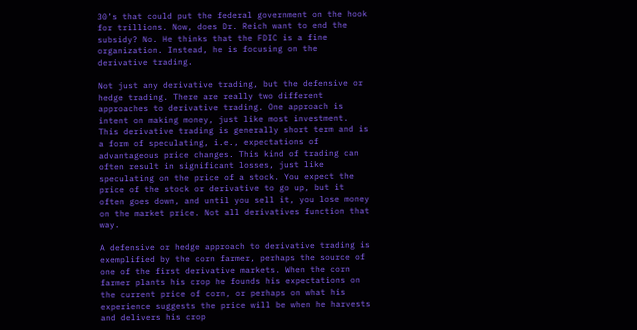30’s that could put the federal government on the hook for trillions. Now, does Dr. Reich want to end the subsidy? No. He thinks that the FDIC is a fine organization. Instead, he is focusing on the derivative trading.

Not just any derivative trading, but the defensive or hedge trading. There are really two different approaches to derivative trading. One approach is intent on making money, just like most investment. This derivative trading is generally short term and is a form of speculating, i.e., expectations of advantageous price changes. This kind of trading can often result in significant losses, just like speculating on the price of a stock. You expect the price of the stock or derivative to go up, but it often goes down, and until you sell it, you lose money on the market price. Not all derivatives function that way.

A defensive or hedge approach to derivative trading is exemplified by the corn farmer, perhaps the source of one of the first derivative markets. When the corn farmer plants his crop he founds his expectations on the current price of corn, or perhaps on what his experience suggests the price will be when he harvests and delivers his crop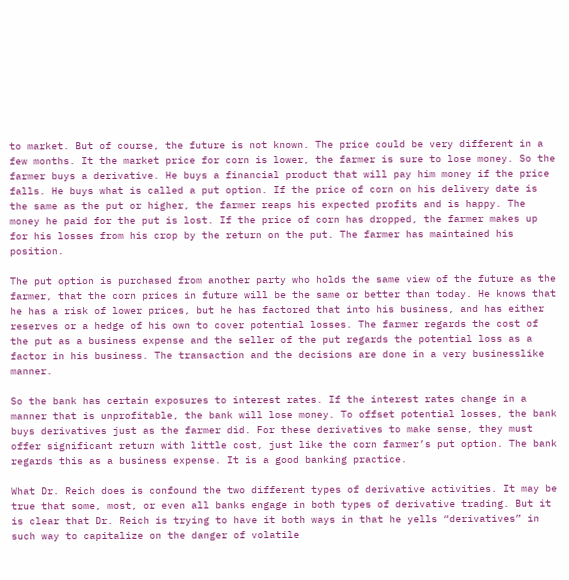to market. But of course, the future is not known. The price could be very different in a few months. It the market price for corn is lower, the farmer is sure to lose money. So the farmer buys a derivative. He buys a financial product that will pay him money if the price falls. He buys what is called a put option. If the price of corn on his delivery date is the same as the put or higher, the farmer reaps his expected profits and is happy. The money he paid for the put is lost. If the price of corn has dropped, the farmer makes up for his losses from his crop by the return on the put. The farmer has maintained his position.

The put option is purchased from another party who holds the same view of the future as the farmer, that the corn prices in future will be the same or better than today. He knows that he has a risk of lower prices, but he has factored that into his business, and has either reserves or a hedge of his own to cover potential losses. The farmer regards the cost of the put as a business expense and the seller of the put regards the potential loss as a factor in his business. The transaction and the decisions are done in a very businesslike manner.

So the bank has certain exposures to interest rates. If the interest rates change in a manner that is unprofitable, the bank will lose money. To offset potential losses, the bank buys derivatives just as the farmer did. For these derivatives to make sense, they must offer significant return with little cost, just like the corn farmer’s put option. The bank regards this as a business expense. It is a good banking practice.

What Dr. Reich does is confound the two different types of derivative activities. It may be true that some, most, or even all banks engage in both types of derivative trading. But it is clear that Dr. Reich is trying to have it both ways in that he yells “derivatives” in such way to capitalize on the danger of volatile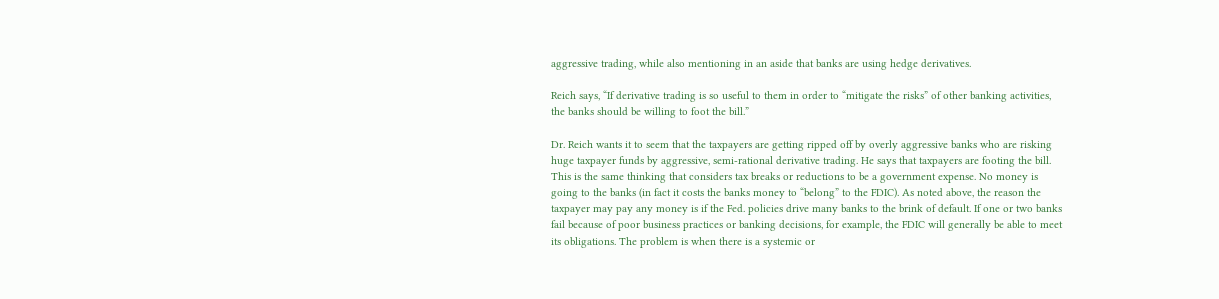aggressive trading, while also mentioning in an aside that banks are using hedge derivatives.

Reich says, “If derivative trading is so useful to them in order to “mitigate the risks” of other banking activities, the banks should be willing to foot the bill.”

Dr. Reich wants it to seem that the taxpayers are getting ripped off by overly aggressive banks who are risking huge taxpayer funds by aggressive, semi-rational derivative trading. He says that taxpayers are footing the bill. This is the same thinking that considers tax breaks or reductions to be a government expense. No money is going to the banks (in fact it costs the banks money to “belong” to the FDIC). As noted above, the reason the taxpayer may pay any money is if the Fed. policies drive many banks to the brink of default. If one or two banks fail because of poor business practices or banking decisions, for example, the FDIC will generally be able to meet its obligations. The problem is when there is a systemic or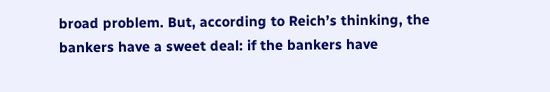broad problem. But, according to Reich’s thinking, the bankers have a sweet deal: if the bankers have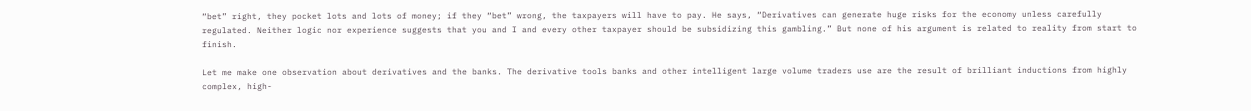“bet” right, they pocket lots and lots of money; if they “bet” wrong, the taxpayers will have to pay. He says, “Derivatives can generate huge risks for the economy unless carefully regulated. Neither logic nor experience suggests that you and I and every other taxpayer should be subsidizing this gambling.” But none of his argument is related to reality from start to finish.

Let me make one observation about derivatives and the banks. The derivative tools banks and other intelligent large volume traders use are the result of brilliant inductions from highly complex, high-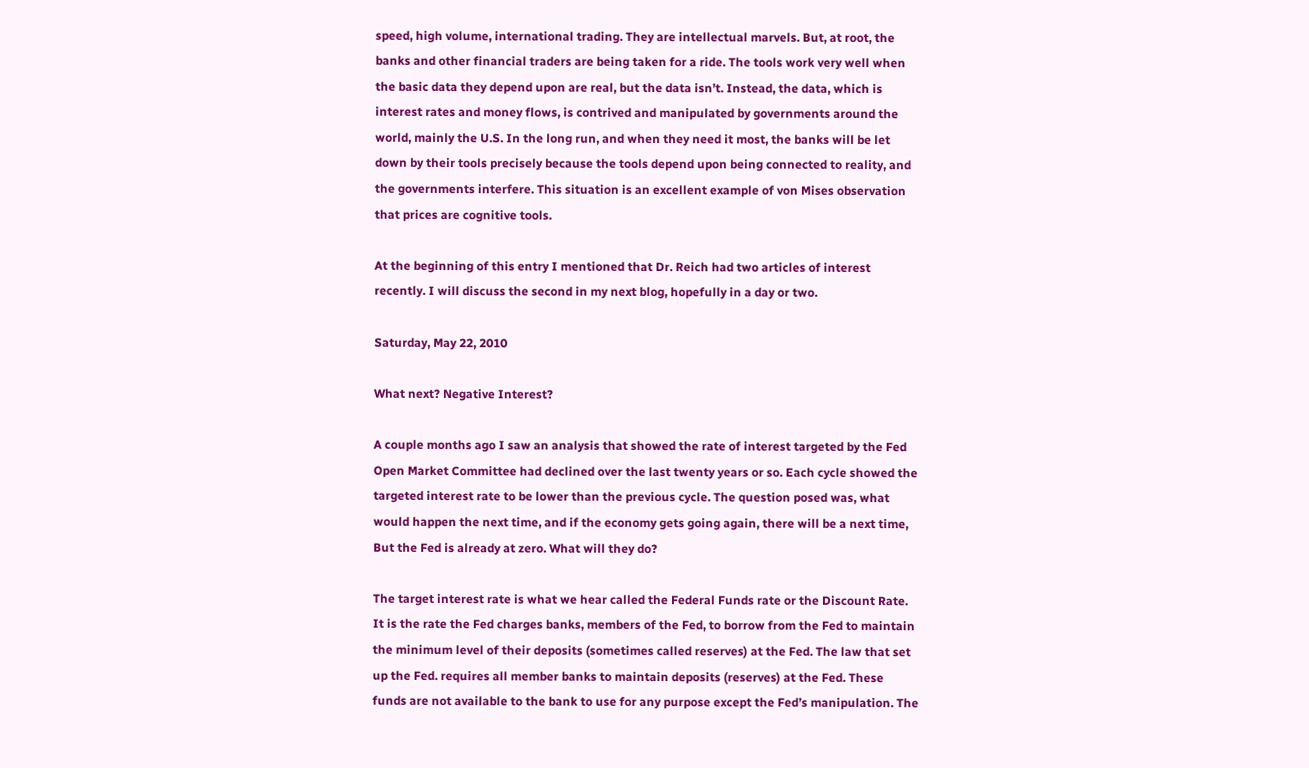speed, high volume, international trading. They are intellectual marvels. But, at root, the banks and other financial traders are being taken for a ride. The tools work very well when the basic data they depend upon are real, but the data isn’t. Instead, the data, which is interest rates and money flows, is contrived and manipulated by governments around the world, mainly the U.S. In the long run, and when they need it most, the banks will be let down by their tools precisely because the tools depend upon being connected to reality, and the governments interfere. This situation is an excellent example of von Mises observation that prices are cognitive tools.

At the beginning of this entry I mentioned that Dr. Reich had two articles of interest recently. I will discuss the second in my next blog, hopefully in a day or two.

Saturday, May 22, 2010

What next? Negative Interest?

A couple months ago I saw an analysis that showed the rate of interest targeted by the Fed Open Market Committee had declined over the last twenty years or so. Each cycle showed the targeted interest rate to be lower than the previous cycle. The question posed was, what would happen the next time, and if the economy gets going again, there will be a next time, But the Fed is already at zero. What will they do?

The target interest rate is what we hear called the Federal Funds rate or the Discount Rate. It is the rate the Fed charges banks, members of the Fed, to borrow from the Fed to maintain the minimum level of their deposits (sometimes called reserves) at the Fed. The law that set up the Fed. requires all member banks to maintain deposits (reserves) at the Fed. These funds are not available to the bank to use for any purpose except the Fed’s manipulation. The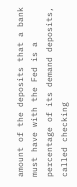amount of the deposits that a bank must have with the Fed is a percentage of its demand deposits, called checking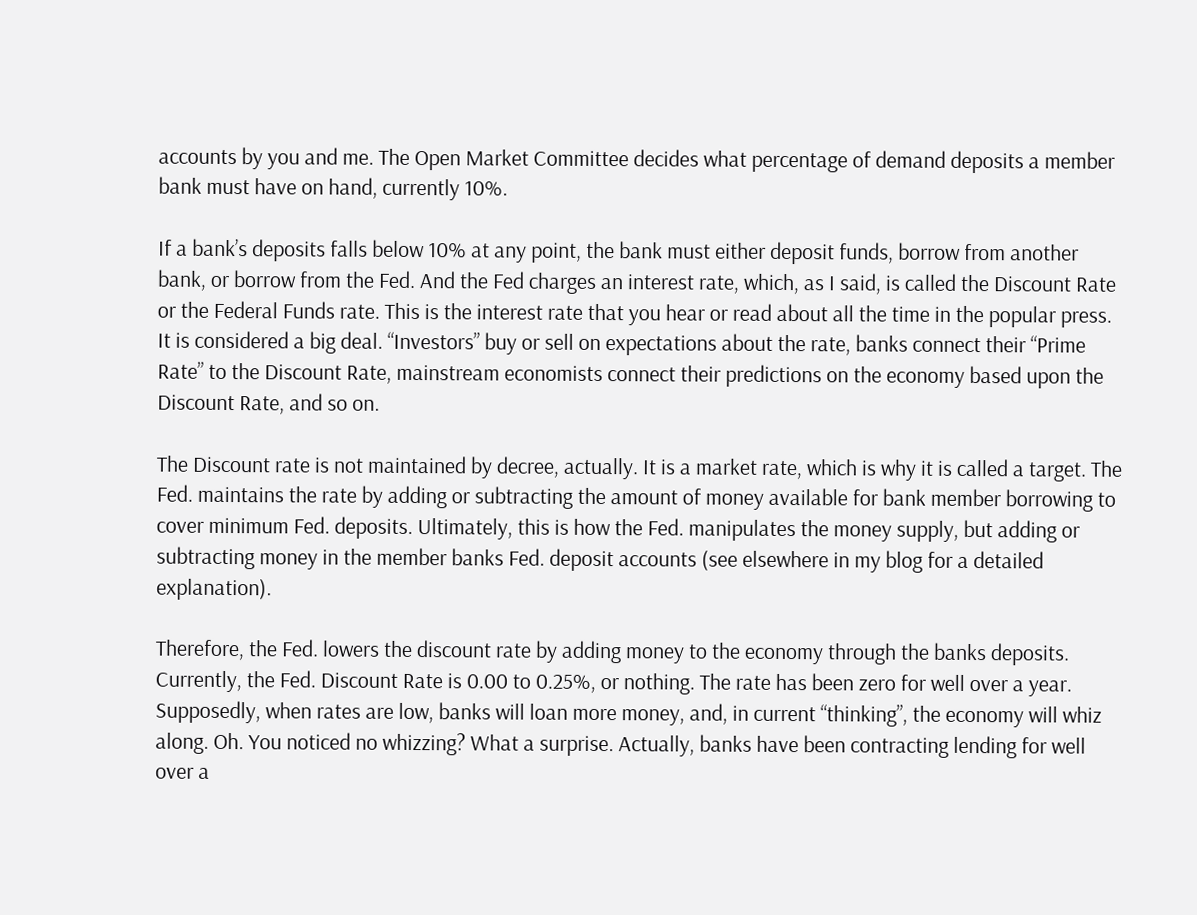accounts by you and me. The Open Market Committee decides what percentage of demand deposits a member bank must have on hand, currently 10%.

If a bank’s deposits falls below 10% at any point, the bank must either deposit funds, borrow from another bank, or borrow from the Fed. And the Fed charges an interest rate, which, as I said, is called the Discount Rate or the Federal Funds rate. This is the interest rate that you hear or read about all the time in the popular press. It is considered a big deal. “Investors” buy or sell on expectations about the rate, banks connect their “Prime Rate” to the Discount Rate, mainstream economists connect their predictions on the economy based upon the Discount Rate, and so on.

The Discount rate is not maintained by decree, actually. It is a market rate, which is why it is called a target. The Fed. maintains the rate by adding or subtracting the amount of money available for bank member borrowing to cover minimum Fed. deposits. Ultimately, this is how the Fed. manipulates the money supply, but adding or subtracting money in the member banks Fed. deposit accounts (see elsewhere in my blog for a detailed explanation).

Therefore, the Fed. lowers the discount rate by adding money to the economy through the banks deposits. Currently, the Fed. Discount Rate is 0.00 to 0.25%, or nothing. The rate has been zero for well over a year. Supposedly, when rates are low, banks will loan more money, and, in current “thinking”, the economy will whiz along. Oh. You noticed no whizzing? What a surprise. Actually, banks have been contracting lending for well over a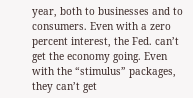year, both to businesses and to consumers. Even with a zero percent interest, the Fed. can’t get the economy going. Even with the “stimulus” packages, they can’t get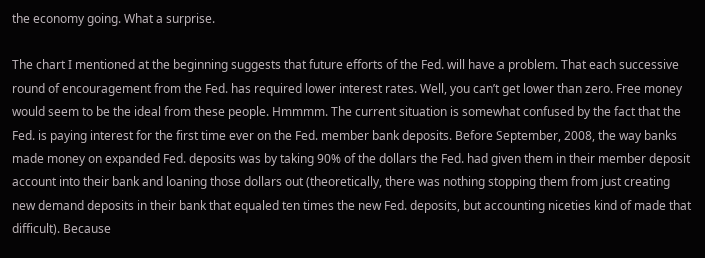the economy going. What a surprise.

The chart I mentioned at the beginning suggests that future efforts of the Fed. will have a problem. That each successive round of encouragement from the Fed. has required lower interest rates. Well, you can’t get lower than zero. Free money would seem to be the ideal from these people. Hmmmm. The current situation is somewhat confused by the fact that the Fed. is paying interest for the first time ever on the Fed. member bank deposits. Before September, 2008, the way banks made money on expanded Fed. deposits was by taking 90% of the dollars the Fed. had given them in their member deposit account into their bank and loaning those dollars out (theoretically, there was nothing stopping them from just creating new demand deposits in their bank that equaled ten times the new Fed. deposits, but accounting niceties kind of made that difficult). Because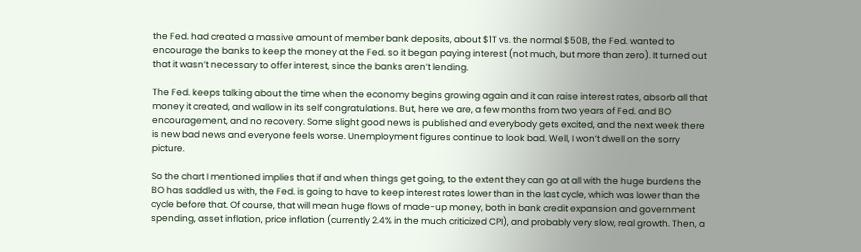the Fed. had created a massive amount of member bank deposits, about $1T vs. the normal $50B, the Fed. wanted to encourage the banks to keep the money at the Fed. so it began paying interest (not much, but more than zero). It turned out that it wasn’t necessary to offer interest, since the banks aren’t lending.

The Fed. keeps talking about the time when the economy begins growing again and it can raise interest rates, absorb all that money it created, and wallow in its self congratulations. But, here we are, a few months from two years of Fed. and BO encouragement, and no recovery. Some slight good news is published and everybody gets excited, and the next week there is new bad news and everyone feels worse. Unemployment figures continue to look bad. Well, I won’t dwell on the sorry picture.

So the chart I mentioned implies that if and when things get going, to the extent they can go at all with the huge burdens the BO has saddled us with, the Fed. is going to have to keep interest rates lower than in the last cycle, which was lower than the cycle before that. Of course, that will mean huge flows of made-up money, both in bank credit expansion and government spending, asset inflation, price inflation (currently 2.4% in the much criticized CPI), and probably very slow, real growth. Then, a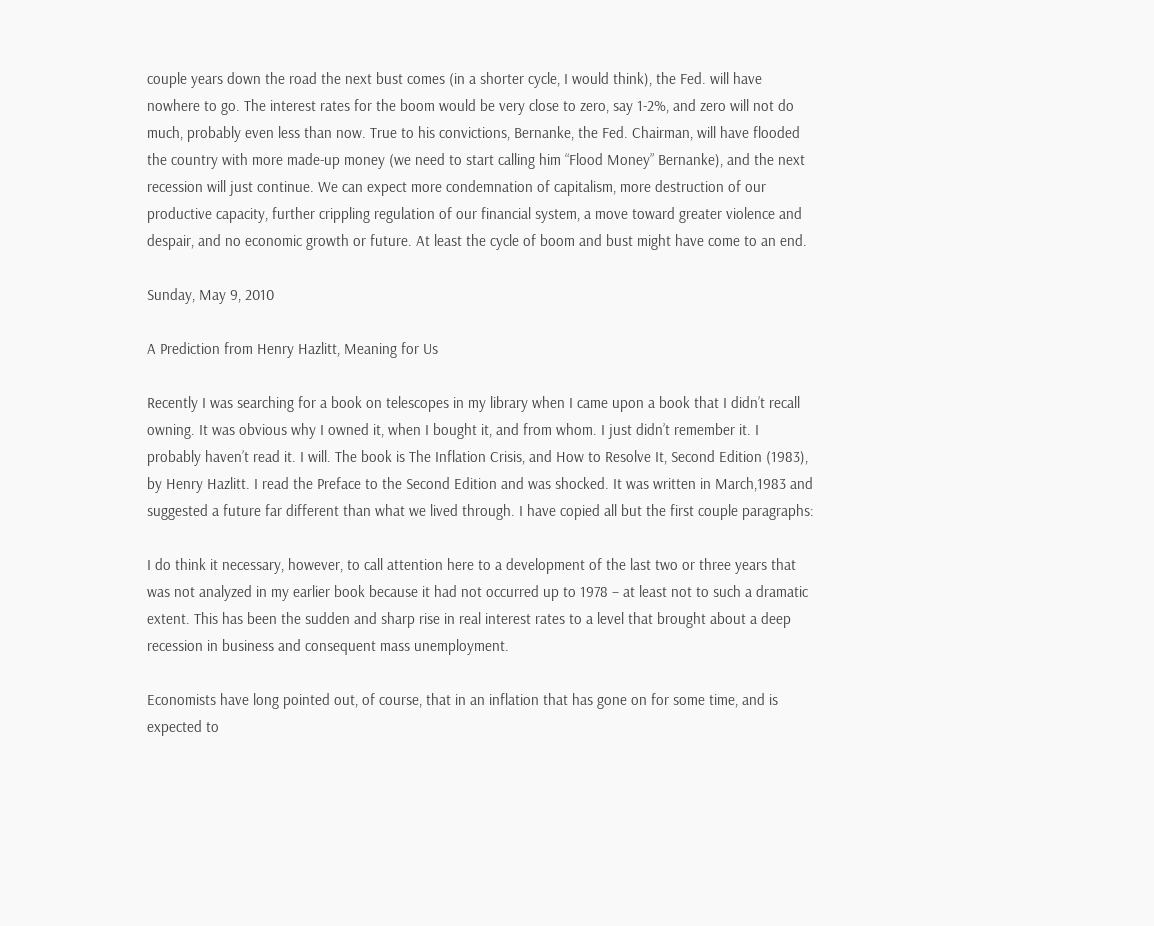couple years down the road the next bust comes (in a shorter cycle, I would think), the Fed. will have nowhere to go. The interest rates for the boom would be very close to zero, say 1-2%, and zero will not do much, probably even less than now. True to his convictions, Bernanke, the Fed. Chairman, will have flooded the country with more made-up money (we need to start calling him “Flood Money” Bernanke), and the next recession will just continue. We can expect more condemnation of capitalism, more destruction of our productive capacity, further crippling regulation of our financial system, a move toward greater violence and despair, and no economic growth or future. At least the cycle of boom and bust might have come to an end.

Sunday, May 9, 2010

A Prediction from Henry Hazlitt, Meaning for Us

Recently I was searching for a book on telescopes in my library when I came upon a book that I didn’t recall owning. It was obvious why I owned it, when I bought it, and from whom. I just didn’t remember it. I probably haven’t read it. I will. The book is The Inflation Crisis, and How to Resolve It, Second Edition (1983), by Henry Hazlitt. I read the Preface to the Second Edition and was shocked. It was written in March,1983 and suggested a future far different than what we lived through. I have copied all but the first couple paragraphs:

I do think it necessary, however, to call attention here to a development of the last two or three years that was not analyzed in my earlier book because it had not occurred up to 1978 – at least not to such a dramatic extent. This has been the sudden and sharp rise in real interest rates to a level that brought about a deep recession in business and consequent mass unemployment.

Economists have long pointed out, of course, that in an inflation that has gone on for some time, and is expected to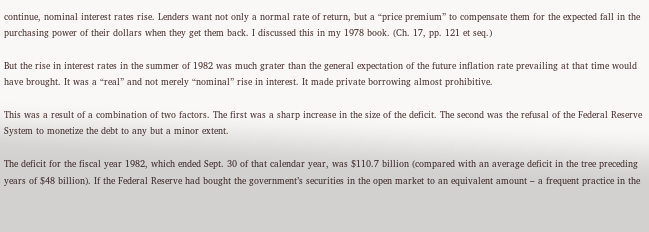continue, nominal interest rates rise. Lenders want not only a normal rate of return, but a “price premium” to compensate them for the expected fall in the purchasing power of their dollars when they get them back. I discussed this in my 1978 book. (Ch. 17, pp. 121 et seq.)

But the rise in interest rates in the summer of 1982 was much grater than the general expectation of the future inflation rate prevailing at that time would have brought. It was a “real” and not merely “nominal” rise in interest. It made private borrowing almost prohibitive.

This was a result of a combination of two factors. The first was a sharp increase in the size of the deficit. The second was the refusal of the Federal Reserve System to monetize the debt to any but a minor extent.

The deficit for the fiscal year 1982, which ended Sept. 30 of that calendar year, was $110.7 billion (compared with an average deficit in the tree preceding years of $48 billion). If the Federal Reserve had bought the government’s securities in the open market to an equivalent amount – a frequent practice in the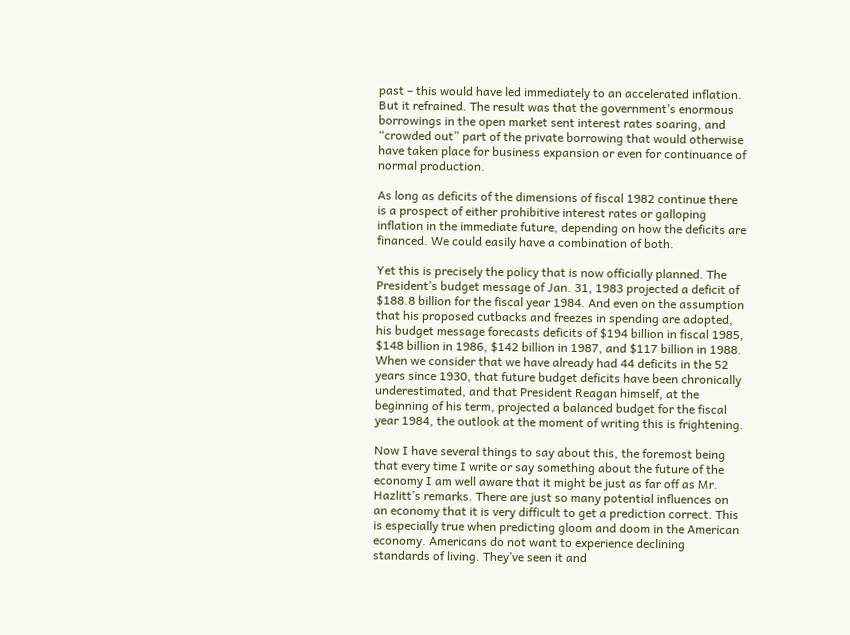past – this would have led immediately to an accelerated inflation. But it refrained. The result was that the government’s enormous borrowings in the open market sent interest rates soaring, and “crowded out” part of the private borrowing that would otherwise have taken place for business expansion or even for continuance of normal production.

As long as deficits of the dimensions of fiscal 1982 continue there is a prospect of either prohibitive interest rates or galloping inflation in the immediate future, depending on how the deficits are financed. We could easily have a combination of both.

Yet this is precisely the policy that is now officially planned. The President’s budget message of Jan. 31, 1983 projected a deficit of $188.8 billion for the fiscal year 1984. And even on the assumption that his proposed cutbacks and freezes in spending are adopted, his budget message forecasts deficits of $194 billion in fiscal 1985, $148 billion in 1986, $142 billion in 1987, and $117 billion in 1988. When we consider that we have already had 44 deficits in the 52 years since 1930, that future budget deficits have been chronically underestimated, and that President Reagan himself, at the beginning of his term, projected a balanced budget for the fiscal year 1984, the outlook at the moment of writing this is frightening.

Now I have several things to say about this, the foremost being that every time I write or say something about the future of the economy I am well aware that it might be just as far off as Mr. Hazlitt’s remarks. There are just so many potential influences on an economy that it is very difficult to get a prediction correct. This is especially true when predicting gloom and doom in the American economy. Americans do not want to experience declining standards of living. They’ve seen it and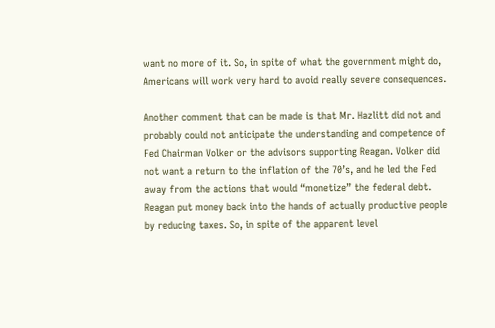want no more of it. So, in spite of what the government might do, Americans will work very hard to avoid really severe consequences.

Another comment that can be made is that Mr. Hazlitt did not and probably could not anticipate the understanding and competence of Fed Chairman Volker or the advisors supporting Reagan. Volker did not want a return to the inflation of the 70’s, and he led the Fed away from the actions that would “monetize” the federal debt. Reagan put money back into the hands of actually productive people by reducing taxes. So, in spite of the apparent level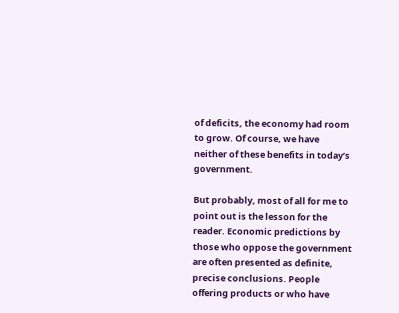of deficits, the economy had room to grow. Of course, we have neither of these benefits in today’s government.

But probably, most of all for me to point out is the lesson for the reader. Economic predictions by those who oppose the government are often presented as definite, precise conclusions. People offering products or who have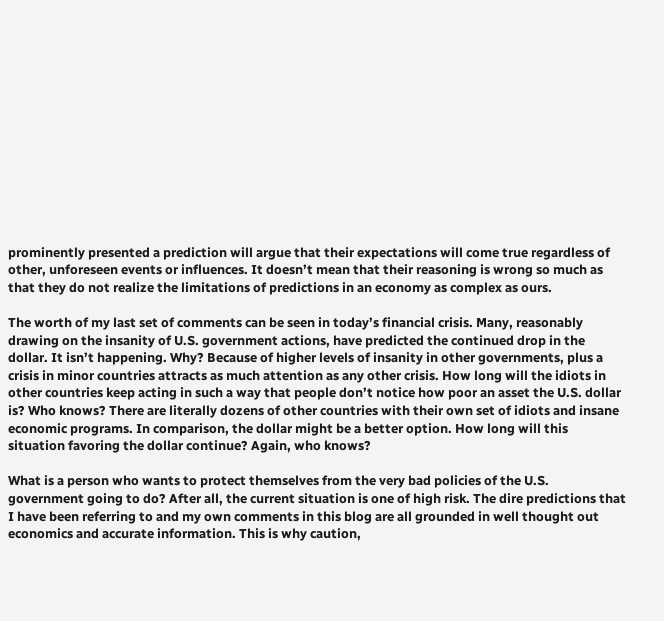prominently presented a prediction will argue that their expectations will come true regardless of other, unforeseen events or influences. It doesn’t mean that their reasoning is wrong so much as that they do not realize the limitations of predictions in an economy as complex as ours.

The worth of my last set of comments can be seen in today’s financial crisis. Many, reasonably drawing on the insanity of U.S. government actions, have predicted the continued drop in the dollar. It isn’t happening. Why? Because of higher levels of insanity in other governments, plus a crisis in minor countries attracts as much attention as any other crisis. How long will the idiots in other countries keep acting in such a way that people don’t notice how poor an asset the U.S. dollar is? Who knows? There are literally dozens of other countries with their own set of idiots and insane economic programs. In comparison, the dollar might be a better option. How long will this situation favoring the dollar continue? Again, who knows?

What is a person who wants to protect themselves from the very bad policies of the U.S. government going to do? After all, the current situation is one of high risk. The dire predictions that I have been referring to and my own comments in this blog are all grounded in well thought out economics and accurate information. This is why caution,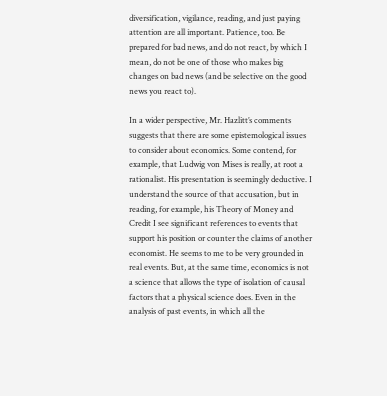diversification, vigilance, reading, and just paying attention are all important. Patience, too. Be prepared for bad news, and do not react, by which I mean, do not be one of those who makes big changes on bad news (and be selective on the good news you react to).

In a wider perspective, Mr. Hazlitt’s comments suggests that there are some epistemological issues to consider about economics. Some contend, for example, that Ludwig von Mises is really, at root a rationalist. His presentation is seemingly deductive. I understand the source of that accusation, but in reading, for example, his Theory of Money and Credit I see significant references to events that support his position or counter the claims of another economist. He seems to me to be very grounded in real events. But, at the same time, economics is not a science that allows the type of isolation of causal factors that a physical science does. Even in the analysis of past events, in which all the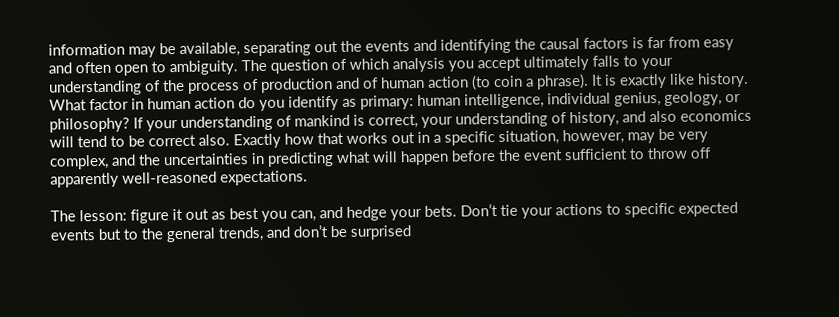information may be available, separating out the events and identifying the causal factors is far from easy and often open to ambiguity. The question of which analysis you accept ultimately falls to your understanding of the process of production and of human action (to coin a phrase). It is exactly like history. What factor in human action do you identify as primary: human intelligence, individual genius, geology, or philosophy? If your understanding of mankind is correct, your understanding of history, and also economics will tend to be correct also. Exactly how that works out in a specific situation, however, may be very complex, and the uncertainties in predicting what will happen before the event sufficient to throw off apparently well-reasoned expectations.

The lesson: figure it out as best you can, and hedge your bets. Don’t tie your actions to specific expected events but to the general trends, and don’t be surprised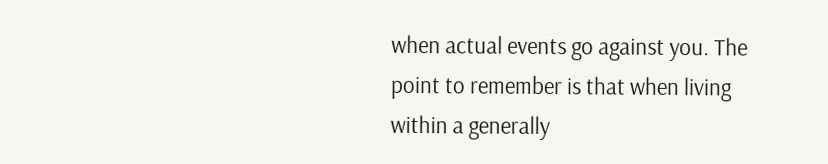when actual events go against you. The point to remember is that when living within a generally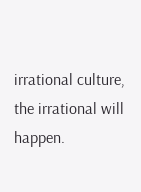irrational culture, the irrational will happen.